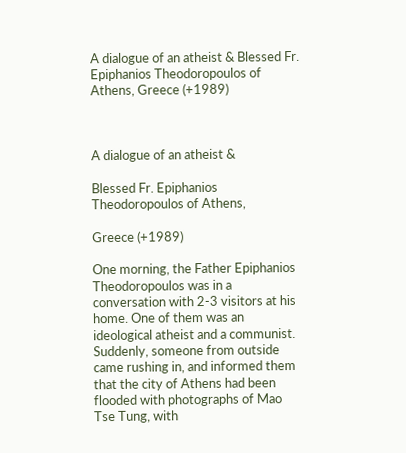A dialogue of an atheist & Blessed Fr. Epiphanios Theodoropoulos of Athens, Greece (+1989)



A dialogue of an atheist &

Blessed Fr. Epiphanios Theodoropoulos of Athens,

Greece (+1989)

One morning, the Father Epiphanios Theodoropoulos was in a conversation with 2-3 visitors at his home. One of them was an ideological atheist and a communist.  Suddenly, someone from outside came rushing in, and informed them that the city of Athens had been flooded with photographs of Mao Tse Tung, with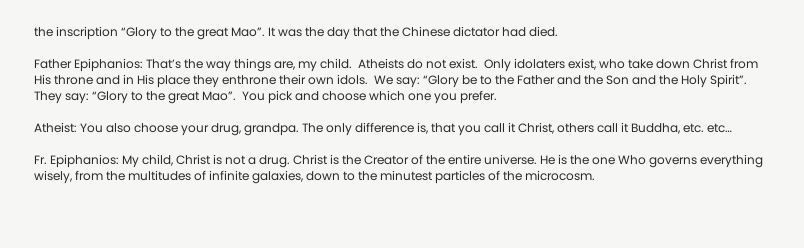the inscription “Glory to the great Mao”. It was the day that the Chinese dictator had died.

Father Epiphanios: That’s the way things are, my child.  Atheists do not exist.  Only idolaters exist, who take down Christ from His throne and in His place they enthrone their own idols.  We say: “Glory be to the Father and the Son and the Holy Spirit”.  They say: “Glory to the great Mao”.  You pick and choose which one you prefer.

Atheist: You also choose your drug, grandpa. The only difference is, that you call it Christ, others call it Buddha, etc. etc…

Fr. Epiphanios: My child, Christ is not a drug. Christ is the Creator of the entire universe. He is the one Who governs everything wisely, from the multitudes of infinite galaxies, down to the minutest particles of the microcosm.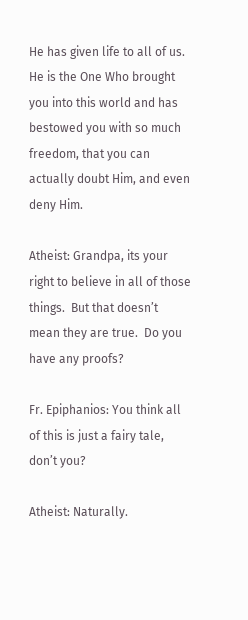He has given life to all of us.  He is the One Who brought you into this world and has bestowed you with so much freedom, that you can actually doubt Him, and even deny Him.

Atheist: Grandpa, its your right to believe in all of those things.  But that doesn’t mean they are true.  Do you have any proofs?

Fr. Epiphanios: You think all of this is just a fairy tale, don’t you?

Atheist: Naturally.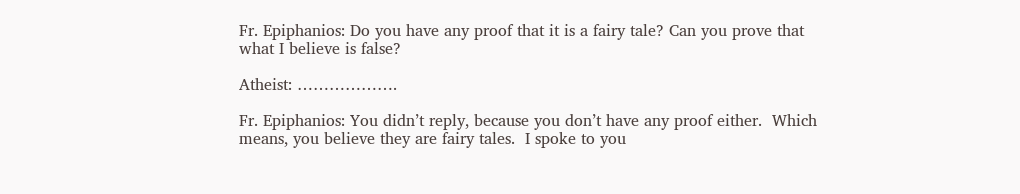Fr. Epiphanios: Do you have any proof that it is a fairy tale? Can you prove that what I believe is false?

Atheist: ……………….

Fr. Epiphanios: You didn’t reply, because you don’t have any proof either.  Which means, you believe they are fairy tales.  I spoke to you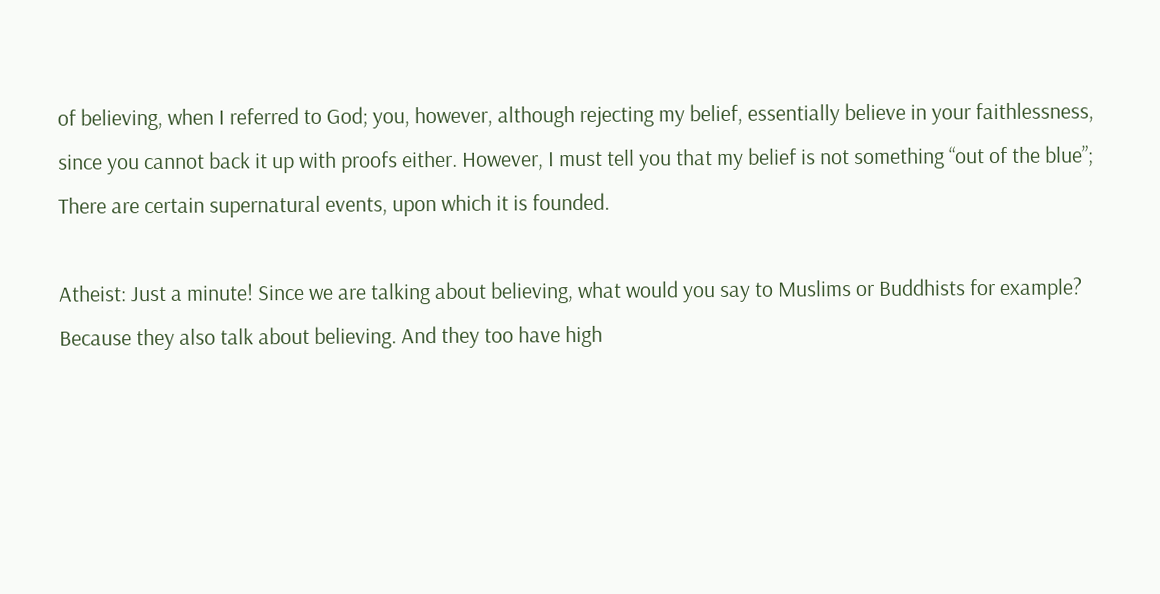of believing, when I referred to God; you, however, although rejecting my belief, essentially believe in your faithlessness, since you cannot back it up with proofs either. However, I must tell you that my belief is not something “out of the blue”; There are certain supernatural events, upon which it is founded.

Atheist: Just a minute! Since we are talking about believing, what would you say to Muslims or Buddhists for example?  Because they also talk about believing. And they too have high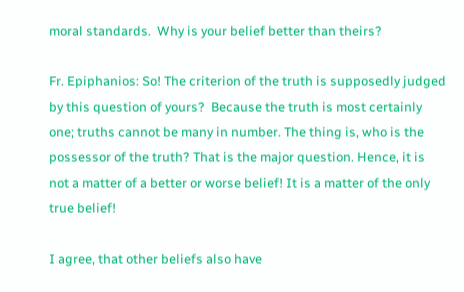moral standards.  Why is your belief better than theirs?

Fr. Epiphanios: So! The criterion of the truth is supposedly judged by this question of yours?  Because the truth is most certainly one; truths cannot be many in number. The thing is, who is the possessor of the truth? That is the major question. Hence, it is not a matter of a better or worse belief! It is a matter of the only true belief!

I agree, that other beliefs also have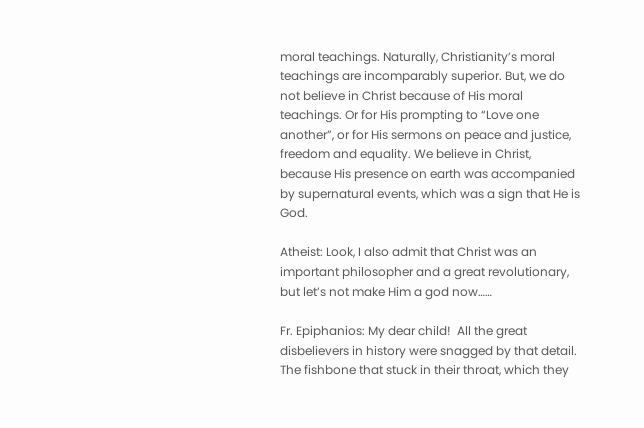moral teachings. Naturally, Christianity’s moral teachings are incomparably superior. But, we do not believe in Christ because of His moral teachings. Or for His prompting to “Love one another”, or for His sermons on peace and justice, freedom and equality. We believe in Christ, because His presence on earth was accompanied by supernatural events, which was a sign that He is God.

Atheist: Look, I also admit that Christ was an important philosopher and a great revolutionary, but let’s not make Him a god now……

Fr. Epiphanios: My dear child!  All the great disbelievers in history were snagged by that detail.  The fishbone that stuck in their throat, which they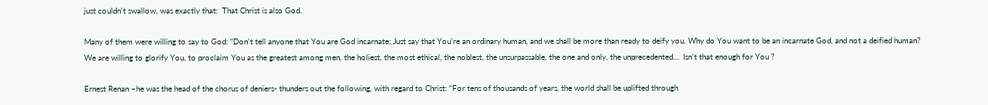just couldn’t swallow, was exactly that:  That Christ is also God.

Many of them were willing to say to God: “Don’t tell anyone that You are God incarnate; Just say that You’re an ordinary human, and we shall be more than ready to deify you. Why do You want to be an incarnate God, and not a deified human?  We are willing to glorify You, to proclaim You as the greatest among men, the holiest, the most ethical, the noblest, the unsurpassable, the one and only, the unprecedented…  Isn’t that enough for You ?

Ernest Renan –he was the head of the chorus of deniers- thunders out the following, with regard to Christ: “For tens of thousands of years, the world shall be uplifted through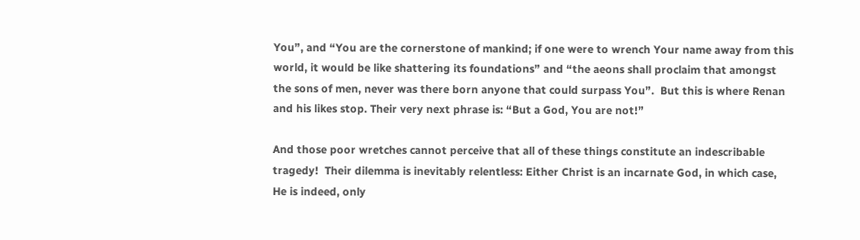You”, and “You are the cornerstone of mankind; if one were to wrench Your name away from this world, it would be like shattering its foundations” and “the aeons shall proclaim that amongst the sons of men, never was there born anyone that could surpass You”.  But this is where Renan and his likes stop. Their very next phrase is: “But a God, You are not!”

And those poor wretches cannot perceive that all of these things constitute an indescribable tragedy!  Their dilemma is inevitably relentless: Either Christ is an incarnate God, in which case, He is indeed, only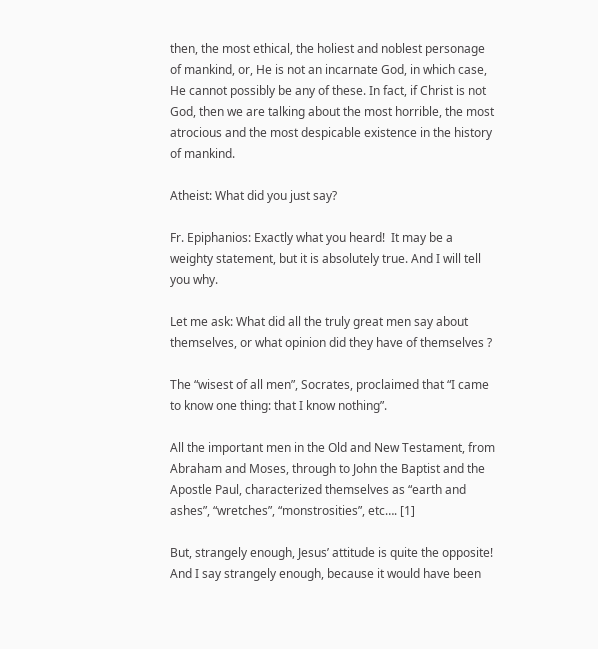then, the most ethical, the holiest and noblest personage of mankind, or, He is not an incarnate God, in which case, He cannot possibly be any of these. In fact, if Christ is not God, then we are talking about the most horrible, the most atrocious and the most despicable existence in the history of mankind.

Atheist: What did you just say?

Fr. Epiphanios: Exactly what you heard!  It may be a weighty statement, but it is absolutely true. And I will tell you why.

Let me ask: What did all the truly great men say about themselves, or what opinion did they have of themselves ?

The “wisest of all men”, Socrates, proclaimed that “I came to know one thing: that I know nothing”.

All the important men in the Old and New Testament, from Abraham and Moses, through to John the Baptist and the Apostle Paul, characterized themselves as “earth and ashes”, “wretches”, “monstrosities”, etc…. [1]

But, strangely enough, Jesus’ attitude is quite the opposite!  And I say strangely enough, because it would have been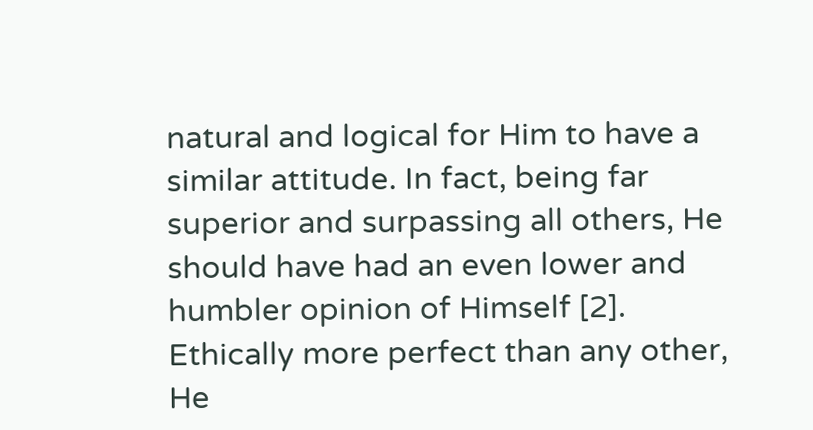natural and logical for Him to have a similar attitude. In fact, being far superior and surpassing all others, He should have had an even lower and humbler opinion of Himself [2].  Ethically more perfect than any other, He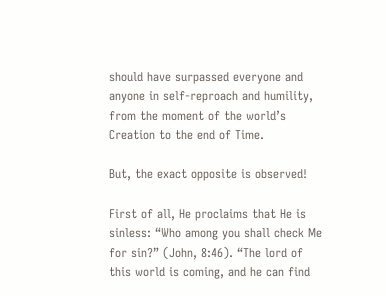should have surpassed everyone and anyone in self-reproach and humility, from the moment of the world’s Creation to the end of Time.

But, the exact opposite is observed!

First of all, He proclaims that He is sinless: “Who among you shall check Me for sin?” (John, 8:46). “The lord of this world is coming, and he can find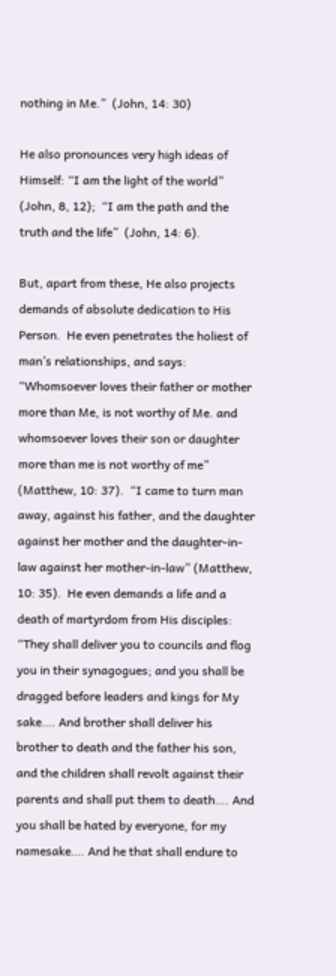nothing in Me.”  (John, 14: 30)

He also pronounces very high ideas of Himself: “I am the light of the world” (John, 8, 12);  “I am the path and the truth and the life”  (John, 14: 6).

But, apart from these, He also projects demands of absolute dedication to His Person.  He even penetrates the holiest of man’s relationships, and says: “Whomsoever loves their father or mother more than Me, is not worthy of Me. and whomsoever loves their son or daughter more than me is not worthy of me” (Matthew, 10: 37).  “I came to turn man away, against his father, and the daughter against her mother and the daughter-in-law against her mother-in-law” (Matthew, 10: 35).  He even demands a life and a death of martyrdom from His disciples: “They shall deliver you to councils and flog you in their synagogues; and you shall be dragged before leaders and kings for My sake…. And brother shall deliver his brother to death and the father his son, and the children shall revolt against their parents and shall put them to death…. And you shall be hated by everyone, for my namesake…. And he that shall endure to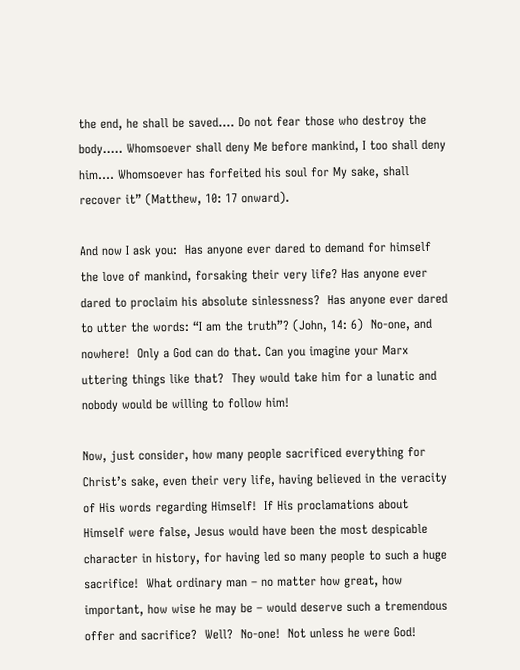the end, he shall be saved…. Do not fear those who destroy the body….. Whomsoever shall deny Me before mankind, I too shall deny him…. Whomsoever has forfeited his soul for My sake, shall recover it” (Matthew, 10: 17 onward).

And now I ask you:  Has anyone ever dared to demand for himself the love of mankind, forsaking their very life? Has anyone ever dared to proclaim his absolute sinlessness?  Has anyone ever dared to utter the words: “I am the truth”? (John, 14: 6)  No-one, and nowhere!  Only a God can do that. Can you imagine your Marx uttering things like that?  They would take him for a lunatic and nobody would be willing to follow him!

Now, just consider, how many people sacrificed everything for Christ’s sake, even their very life, having believed in the veracity of His words regarding Himself!  If His proclamations about Himself were false, Jesus would have been the most despicable character in history, for having led so many people to such a huge sacrifice!  What ordinary man – no matter how great, how important, how wise he may be – would deserve such a tremendous offer and sacrifice?  Well?  No-one!  Not unless he were God!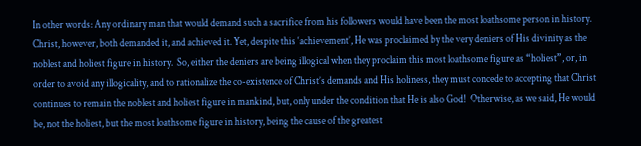In other words: Any ordinary man that would demand such a sacrifice from his followers would have been the most loathsome person in history.  Christ, however, both demanded it, and achieved it. Yet, despite this ‘achievement’, He was proclaimed by the very deniers of His divinity as the noblest and holiest figure in history.  So, either the deniers are being illogical when they proclaim this most loathsome figure as “holiest”, or, in order to avoid any illogicality, and to rationalize the co-existence of Christ’s demands and His holiness, they must concede to accepting that Christ continues to remain the noblest and holiest figure in mankind, but, only under the condition that He is also God!  Otherwise, as we said, He would be, not the holiest, but the most loathsome figure in history, being the cause of the greatest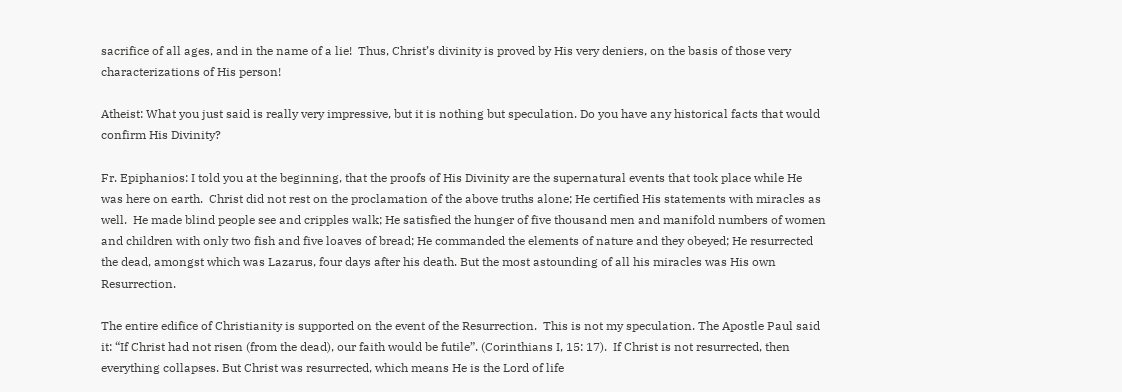sacrifice of all ages, and in the name of a lie!  Thus, Christ’s divinity is proved by His very deniers, on the basis of those very characterizations of His person!

Atheist: What you just said is really very impressive, but it is nothing but speculation. Do you have any historical facts that would confirm His Divinity?

Fr. Epiphanios: I told you at the beginning, that the proofs of His Divinity are the supernatural events that took place while He was here on earth.  Christ did not rest on the proclamation of the above truths alone; He certified His statements with miracles as well.  He made blind people see and cripples walk; He satisfied the hunger of five thousand men and manifold numbers of women and children with only two fish and five loaves of bread; He commanded the elements of nature and they obeyed; He resurrected the dead, amongst which was Lazarus, four days after his death. But the most astounding of all his miracles was His own Resurrection.

The entire edifice of Christianity is supported on the event of the Resurrection.  This is not my speculation. The Apostle Paul said it: “If Christ had not risen (from the dead), our faith would be futile”. (Corinthians I, 15: 17).  If Christ is not resurrected, then everything collapses. But Christ was resurrected, which means He is the Lord of life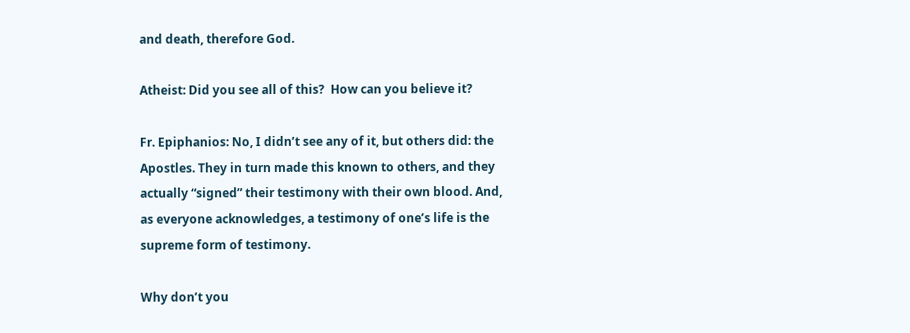and death, therefore God.

Atheist: Did you see all of this?  How can you believe it?

Fr. Epiphanios: No, I didn’t see any of it, but others did: the Apostles. They in turn made this known to others, and they actually “signed” their testimony with their own blood. And, as everyone acknowledges, a testimony of one’s life is the supreme form of testimony.

Why don’t you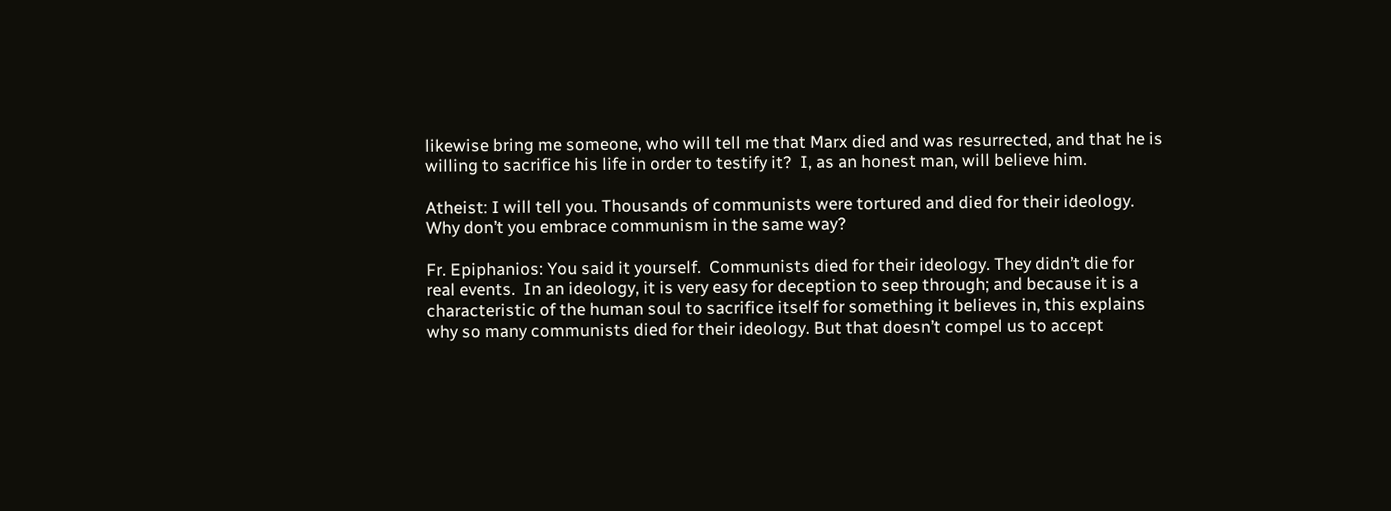likewise bring me someone, who will tell me that Marx died and was resurrected, and that he is willing to sacrifice his life in order to testify it?  I, as an honest man, will believe him.

Atheist: I will tell you. Thousands of communists were tortured and died for their ideology.  Why don’t you embrace communism in the same way?

Fr. Epiphanios: You said it yourself.  Communists died for their ideology. They didn’t die for real events.  In an ideology, it is very easy for deception to seep through; and because it is a characteristic of the human soul to sacrifice itself for something it believes in, this explains why so many communists died for their ideology. But that doesn’t compel us to accept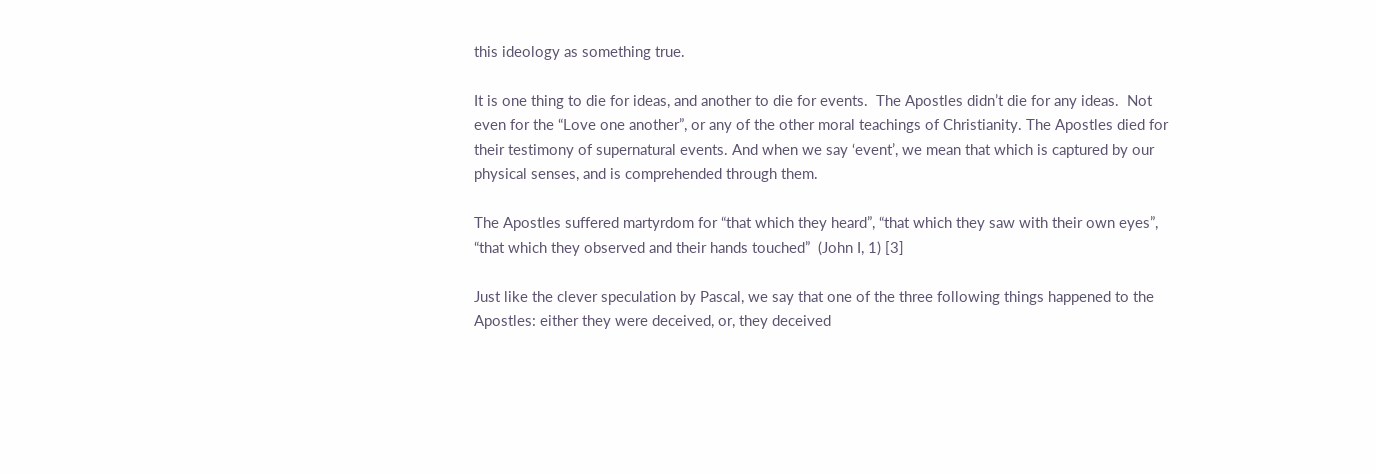this ideology as something true.

It is one thing to die for ideas, and another to die for events.  The Apostles didn’t die for any ideas.  Not even for the “Love one another”, or any of the other moral teachings of Christianity. The Apostles died for their testimony of supernatural events. And when we say ‘event’, we mean that which is captured by our physical senses, and is comprehended through them.

The Apostles suffered martyrdom for “that which they heard”, “that which they saw with their own eyes”, “that which they observed and their hands touched”  (John I, 1) [3]

Just like the clever speculation by Pascal, we say that one of the three following things happened to the Apostles: either they were deceived, or, they deceived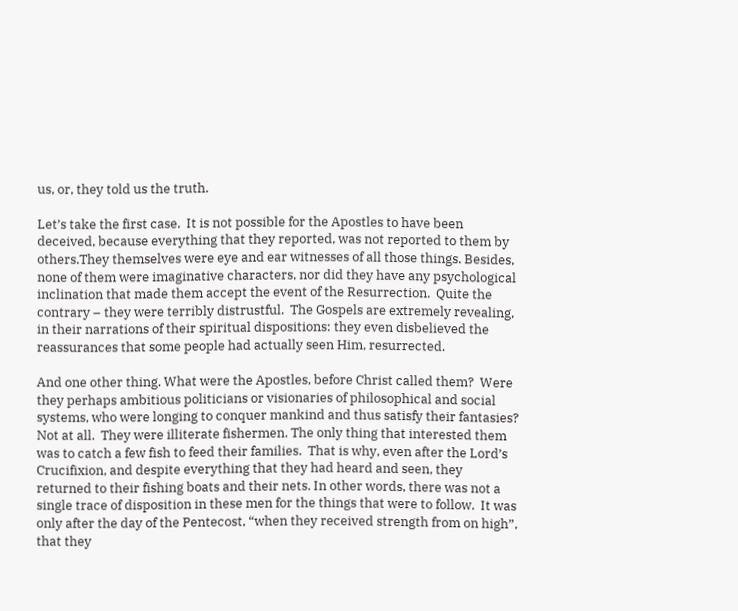us, or, they told us the truth.

Let’s take the first case.  It is not possible for the Apostles to have been deceived, because everything that they reported, was not reported to them by others.They themselves were eye and ear witnesses of all those things. Besides, none of them were imaginative characters, nor did they have any psychological inclination that made them accept the event of the Resurrection.  Quite the contrary – they were terribly distrustful.  The Gospels are extremely revealing, in their narrations of their spiritual dispositions: they even disbelieved the reassurances that some people had actually seen Him, resurrected.

And one other thing. What were the Apostles, before Christ called them?  Were they perhaps ambitious politicians or visionaries of philosophical and social systems, who were longing to conquer mankind and thus satisfy their fantasies?  Not at all.  They were illiterate fishermen. The only thing that interested them was to catch a few fish to feed their families.  That is why, even after the Lord’s Crucifixion, and despite everything that they had heard and seen, they returned to their fishing boats and their nets. In other words, there was not a single trace of disposition in these men for the things that were to follow.  It was only after the day of the Pentecost, “when they received strength from on high”, that they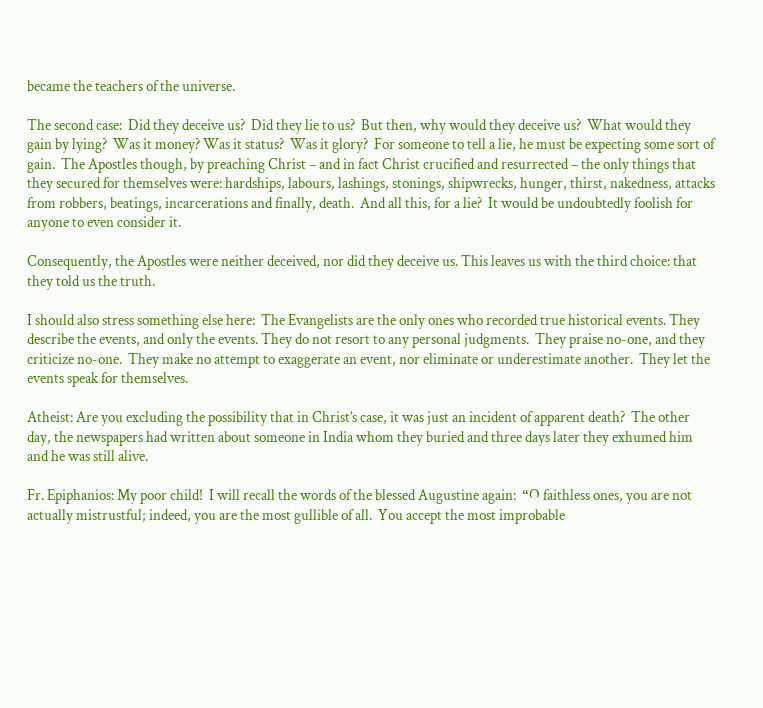became the teachers of the universe.

The second case:  Did they deceive us?  Did they lie to us?  But then, why would they deceive us?  What would they gain by lying?  Was it money? Was it status?  Was it glory?  For someone to tell a lie, he must be expecting some sort of gain.  The Apostles though, by preaching Christ – and in fact Christ crucified and resurrected – the only things that they secured for themselves were: hardships, labours, lashings, stonings, shipwrecks, hunger, thirst, nakedness, attacks from robbers, beatings, incarcerations and finally, death.  And all this, for a lie?  It would be undoubtedly foolish for anyone to even consider it.

Consequently, the Apostles were neither deceived, nor did they deceive us. This leaves us with the third choice: that they told us the truth.

I should also stress something else here:  The Evangelists are the only ones who recorded true historical events. They describe the events, and only the events. They do not resort to any personal judgments.  They praise no-one, and they criticize no-one.  They make no attempt to exaggerate an event, nor eliminate or underestimate another.  They let the events speak for themselves.

Atheist: Are you excluding the possibility that in Christ’s case, it was just an incident of apparent death?  The other day, the newspapers had written about someone in India whom they buried and three days later they exhumed him and he was still alive.

Fr. Epiphanios: My poor child!  I will recall the words of the blessed Augustine again:  “O faithless ones, you are not actually mistrustful; indeed, you are the most gullible of all.  You accept the most improbable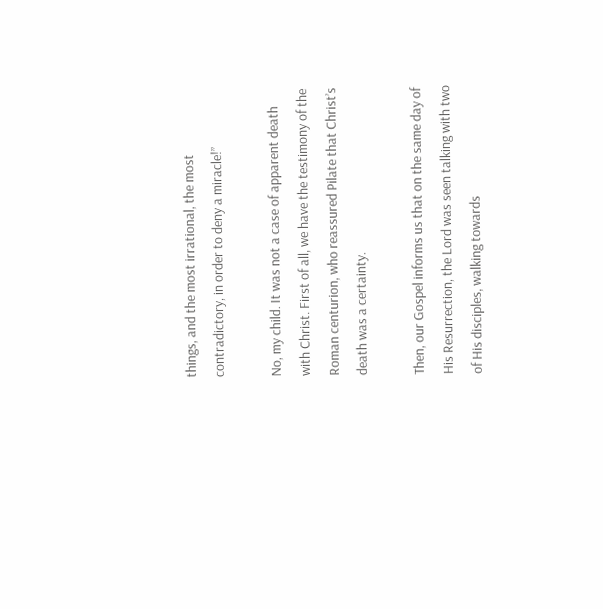things, and the most irrational, the most contradictory, in order to deny a miracle!”

No, my child. It was not a case of apparent death with Christ. First of all, we have the testimony of the Roman centurion, who reassured Pilate that Christ’s death was a certainty.

Then, our Gospel informs us that on the same day of His Resurrection, the Lord was seen talking with two of His disciples, walking towards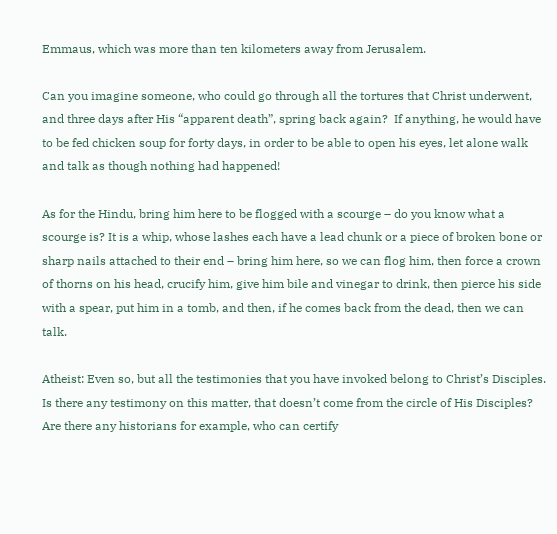Emmaus, which was more than ten kilometers away from Jerusalem.

Can you imagine someone, who could go through all the tortures that Christ underwent, and three days after His “apparent death”, spring back again?  If anything, he would have to be fed chicken soup for forty days, in order to be able to open his eyes, let alone walk and talk as though nothing had happened!

As for the Hindu, bring him here to be flogged with a scourge – do you know what a scourge is? It is a whip, whose lashes each have a lead chunk or a piece of broken bone or sharp nails attached to their end – bring him here, so we can flog him, then force a crown of thorns on his head, crucify him, give him bile and vinegar to drink, then pierce his side with a spear, put him in a tomb, and then, if he comes back from the dead, then we can talk.

Atheist: Even so, but all the testimonies that you have invoked belong to Christ’s Disciples.  Is there any testimony on this matter, that doesn’t come from the circle of His Disciples?  Are there any historians for example, who can certify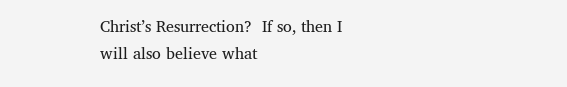Christ’s Resurrection?  If so, then I will also believe what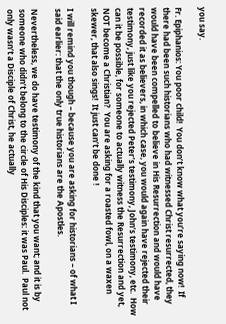you say.

Fr. Epiphanios: You poor child!  You don’t know what you’re saying now!  If there had been such historians who had witnessed Christ resurrected, they would have been compelled to believe in His Resurrection and would have recorded it as believers, in which case, you would again have rejected their testimony, just like you rejected Peter’s testimony, John’s testimony, etc.  How can it be possible, for someone to actually witness the Resurrection and yet, NOT become a Christian?  You are asking for a roasted fowl, on a waxen skewer, that also sings!  It just can’t be done !

I will remind you though – because you are asking for historians – of what I said earlier: that the only true historians are the Apostles.

Nevertheless, we do have testimony of the kind that you want; and it is by someone who didn’t belong to the circle of His Disciples: it was Paul.  Paul not only wasn’t a Disciple of Christ, he actually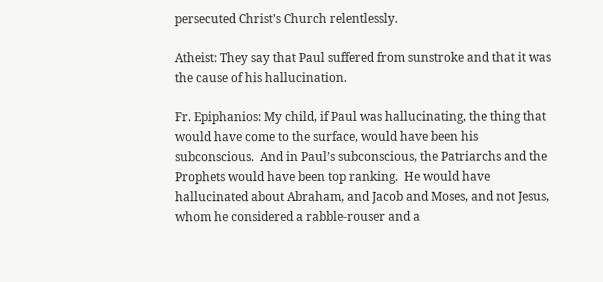persecuted Christ’s Church relentlessly.

Atheist: They say that Paul suffered from sunstroke and that it was the cause of his hallucination.

Fr. Epiphanios: My child, if Paul was hallucinating, the thing that would have come to the surface, would have been his subconscious.  And in Paul’s subconscious, the Patriarchs and the Prophets would have been top ranking.  He would have hallucinated about Abraham, and Jacob and Moses, and not Jesus, whom he considered a rabble-rouser and a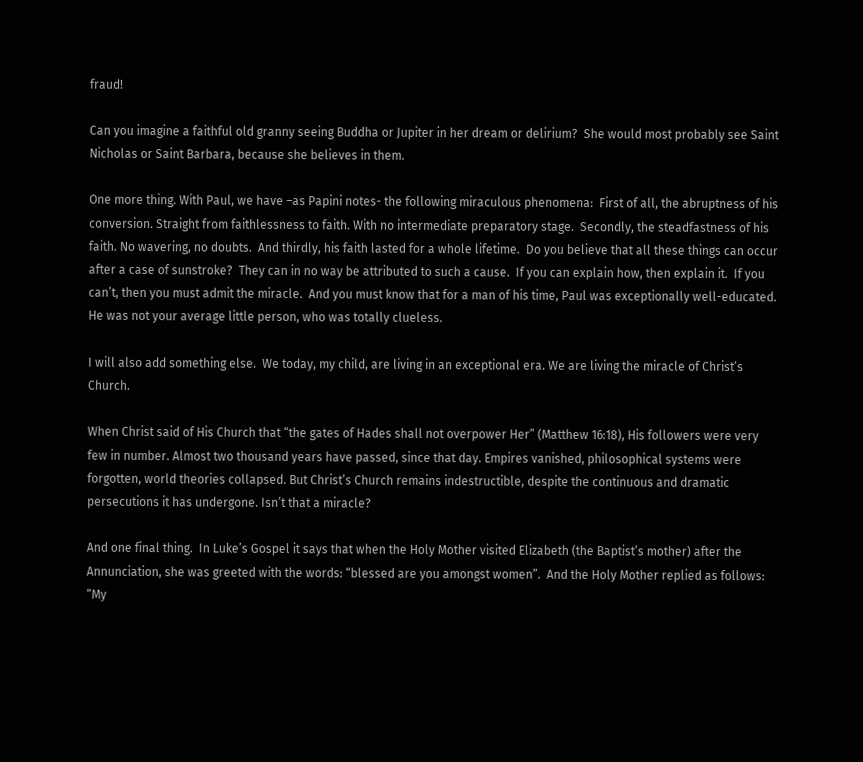fraud!

Can you imagine a faithful old granny seeing Buddha or Jupiter in her dream or delirium?  She would most probably see Saint Nicholas or Saint Barbara, because she believes in them.

One more thing. With Paul, we have –as Papini notes- the following miraculous phenomena:  First of all, the abruptness of his conversion. Straight from faithlessness to faith. With no intermediate preparatory stage.  Secondly, the steadfastness of his faith. No wavering, no doubts.  And thirdly, his faith lasted for a whole lifetime.  Do you believe that all these things can occur after a case of sunstroke?  They can in no way be attributed to such a cause.  If you can explain how, then explain it.  If you can’t, then you must admit the miracle.  And you must know that for a man of his time, Paul was exceptionally well-educated. He was not your average little person, who was totally clueless.

I will also add something else.  We today, my child, are living in an exceptional era. We are living the miracle of Christ’s Church.

When Christ said of His Church that “the gates of Hades shall not overpower Her” (Matthew 16:18), His followers were very few in number. Almost two thousand years have passed, since that day. Empires vanished, philosophical systems were forgotten, world theories collapsed. But Christ’s Church remains indestructible, despite the continuous and dramatic persecutions it has undergone. Isn’t that a miracle?

And one final thing.  In Luke’s Gospel it says that when the Holy Mother visited Elizabeth (the Baptist’s mother) after the Annunciation, she was greeted with the words: “blessed are you amongst women”.  And the Holy Mother replied as follows: “My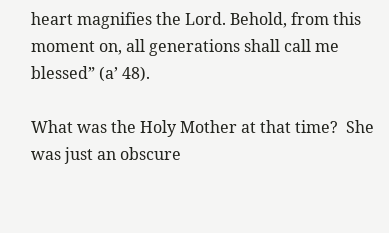heart magnifies the Lord. Behold, from this moment on, all generations shall call me blessed” (a’ 48).

What was the Holy Mother at that time?  She was just an obscure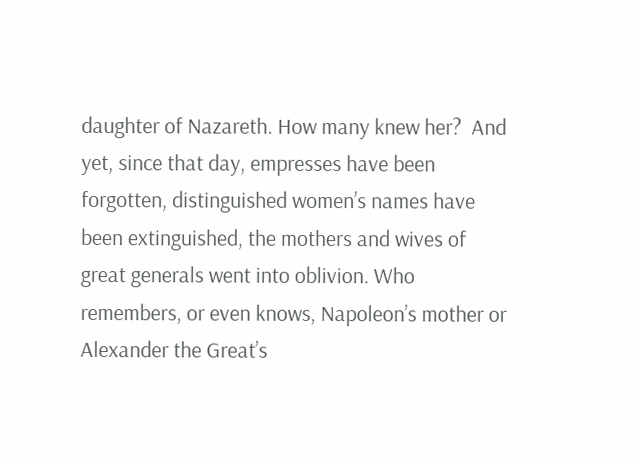daughter of Nazareth. How many knew her?  And yet, since that day, empresses have been forgotten, distinguished women’s names have been extinguished, the mothers and wives of great generals went into oblivion. Who remembers, or even knows, Napoleon’s mother or Alexander the Great’s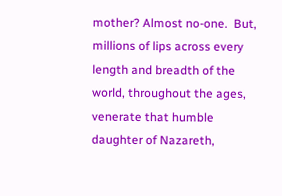mother? Almost no-one.  But, millions of lips across every length and breadth of the world, throughout the ages, venerate that humble daughter of Nazareth,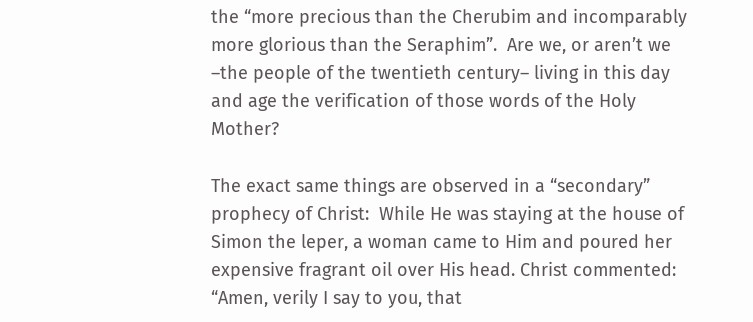the “more precious than the Cherubim and incomparably more glorious than the Seraphim”.  Are we, or aren’t we –the people of the twentieth century– living in this day and age the verification of those words of the Holy Mother?

The exact same things are observed in a “secondary” prophecy of Christ:  While He was staying at the house of Simon the leper, a woman came to Him and poured her expensive fragrant oil over His head. Christ commented: “Amen, verily I say to you, that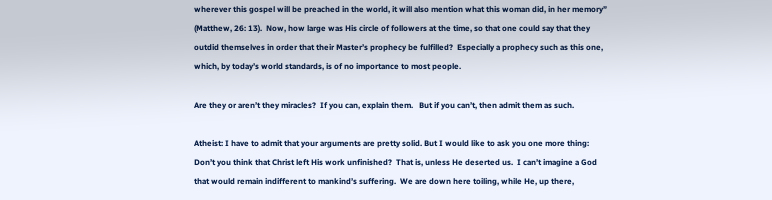wherever this gospel will be preached in the world, it will also mention what this woman did, in her memory” (Matthew, 26: 13).  Now, how large was His circle of followers at the time, so that one could say that they outdid themselves in order that their Master’s prophecy be fulfilled?  Especially a prophecy such as this one, which, by today’s world standards, is of no importance to most people.

Are they or aren’t they miracles?  If you can, explain them.   But if you can’t, then admit them as such.

Atheist: I have to admit that your arguments are pretty solid. But I would like to ask you one more thing:  Don’t you think that Christ left His work unfinished?  That is, unless He deserted us.  I can’t imagine a God that would remain indifferent to mankind’s suffering.  We are down here toiling, while He, up there,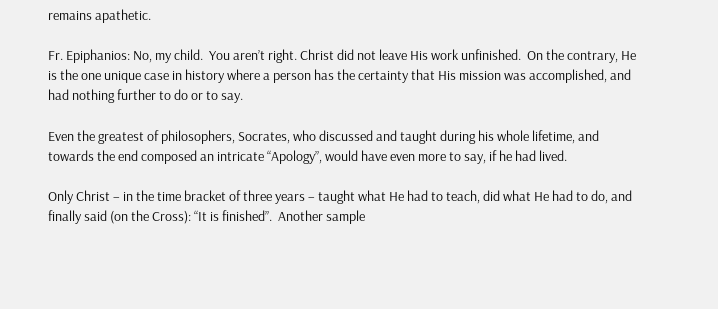remains apathetic.

Fr. Epiphanios: No, my child.  You aren’t right. Christ did not leave His work unfinished.  On the contrary, He is the one unique case in history where a person has the certainty that His mission was accomplished, and had nothing further to do or to say.

Even the greatest of philosophers, Socrates, who discussed and taught during his whole lifetime, and towards the end composed an intricate “Apology”, would have even more to say, if he had lived.

Only Christ – in the time bracket of three years – taught what He had to teach, did what He had to do, and finally said (on the Cross): “It is finished”.  Another sample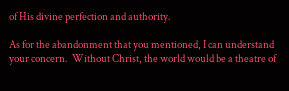of His divine perfection and authority.

As for the abandonment that you mentioned, I can understand your concern.  Without Christ, the world would be a theatre of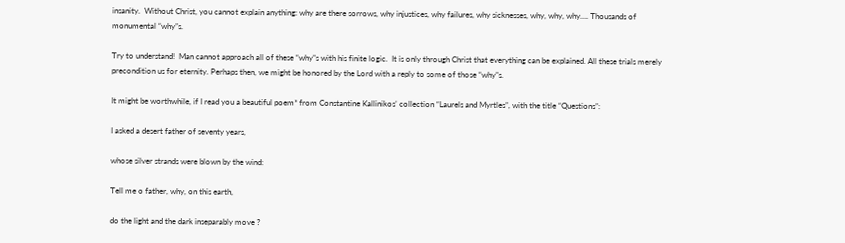insanity.  Without Christ, you cannot explain anything: why are there sorrows, why injustices, why failures, why sicknesses, why, why, why…. Thousands of monumental “why”s.

Try to understand!  Man cannot approach all of these “why”s with his finite logic.  It is only through Christ that everything can be explained. All these trials merely precondition us for eternity. Perhaps then, we might be honored by the Lord with a reply to some of those “why”s.

It might be worthwhile, if I read you a beautiful poem* from Constantine Kallinikos’ collection “Laurels and Myrtles”, with the title “Questions”:

I asked a desert father of seventy years,

whose silver strands were blown by the wind:

Tell me o father, why, on this earth,

do the light and the dark inseparably move ?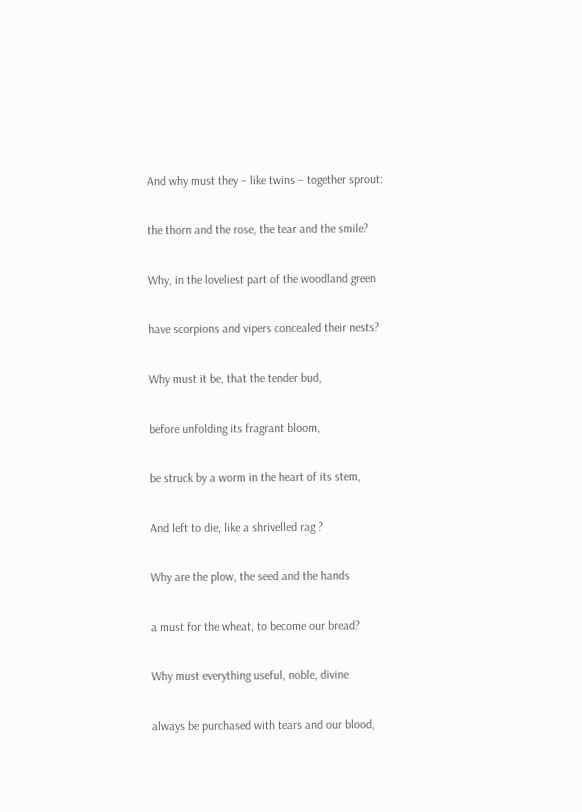And why must they – like twins – together sprout:

the thorn and the rose, the tear and the smile?

Why, in the loveliest part of the woodland green

have scorpions and vipers concealed their nests?

Why must it be, that the tender bud,

before unfolding its fragrant bloom,

be struck by a worm in the heart of its stem,

And left to die, like a shrivelled rag ?

Why are the plow, the seed and the hands

a must for the wheat, to become our bread?

Why must everything useful, noble, divine

always be purchased with tears and our blood,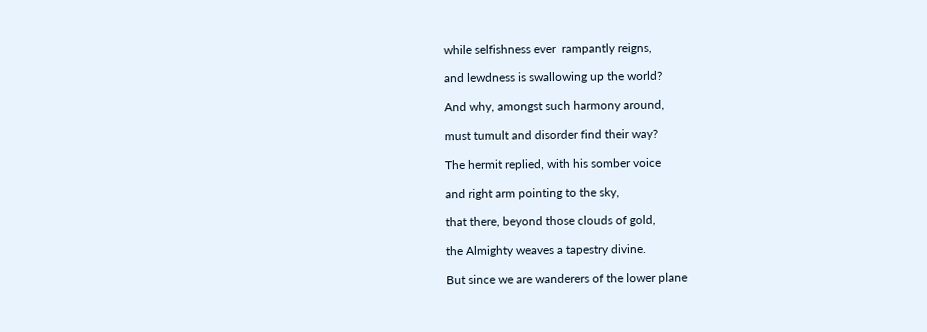while selfishness ever  rampantly reigns,

and lewdness is swallowing up the world?

And why, amongst such harmony around,

must tumult and disorder find their way?

The hermit replied, with his somber voice

and right arm pointing to the sky,

that there, beyond those clouds of gold,

the Almighty weaves a tapestry divine.

But since we are wanderers of the lower plane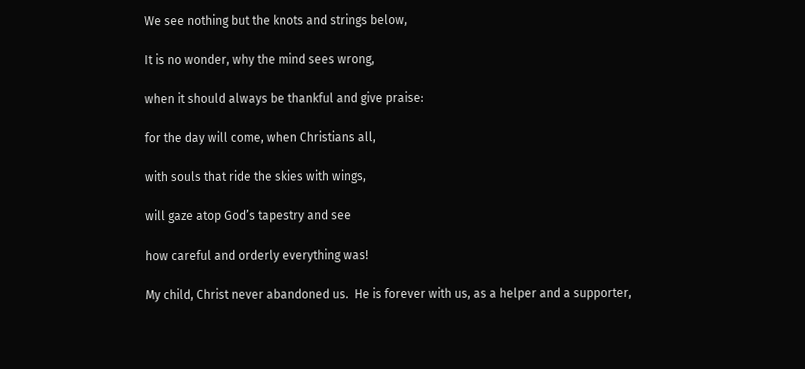We see nothing but the knots and strings below,

It is no wonder, why the mind sees wrong,

when it should always be thankful and give praise:

for the day will come, when Christians all,

with souls that ride the skies with wings,

will gaze atop God’s tapestry and see

how careful and orderly everything was!

My child, Christ never abandoned us.  He is forever with us, as a helper and a supporter,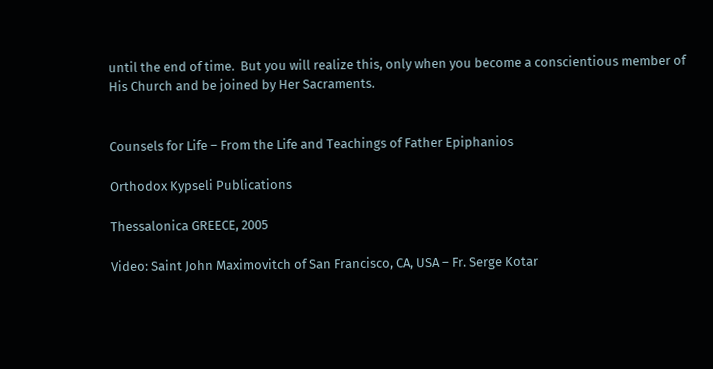until the end of time.  But you will realize this, only when you become a conscientious member of His Church and be joined by Her Sacraments.


Counsels for Life – From the Life and Teachings of Father Epiphanios

Orthodox Kypseli Publications

Thessalonica GREECE, 2005

Video: Saint John Maximovitch of San Francisco, CA, USA – Fr. Serge Kotar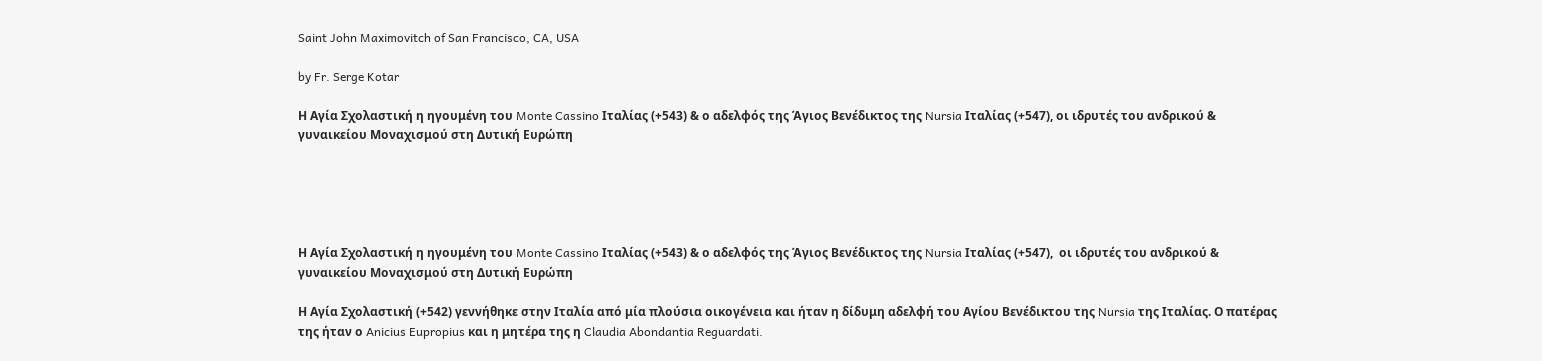Saint John Maximovitch of San Francisco, CA, USA

by Fr. Serge Kotar

Η Αγία Σχολαστική η ηγουμένη του Monte Cassino Ιταλίας (+543) & ο αδελφός της Άγιος Βενέδικτος της Nursia Ιταλίας (+547), οι ιδρυτές του ανδρικού & γυναικείου Μοναχισμού στη Δυτική Ευρώπη





Η Αγία Σχολαστική η ηγουμένη του Monte Cassino Ιταλίας (+543) & ο αδελφός της Άγιος Βενέδικτος της Nursia Ιταλίας (+547),  οι ιδρυτές του ανδρικού & γυναικείου Μοναχισμού στη Δυτική Ευρώπη

Η Αγία Σχολαστική (+542) γεννήθηκε στην Ιταλία από μία πλούσια οικογένεια και ήταν η δίδυμη αδελφή του Αγίου Βενέδικτου της Nursia της Ιταλίας. Ο πατέρας της ήταν ο Anicius Eupropius και η μητέρα της η Claudia Abondantia Reguardati.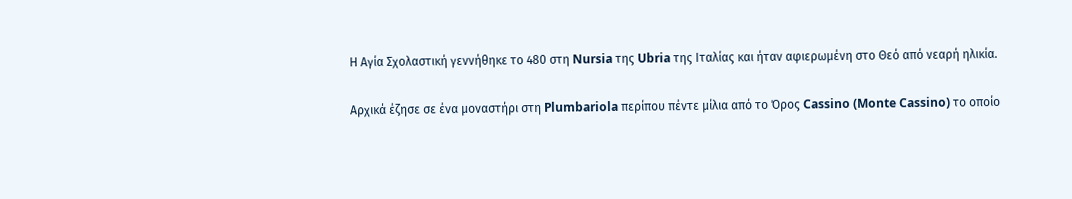Η Αγία Σχολαστική γεννήθηκε το 480 στη Nursia της Ubria της Ιταλίας και ήταν αφιερωμένη στο Θεό από νεαρή ηλικία.

Αρχικά έζησε σε ένα μοναστήρι στη Plumbariola περίπου πέντε μίλια από το Όρος Cassino (Monte Cassino) το οποίο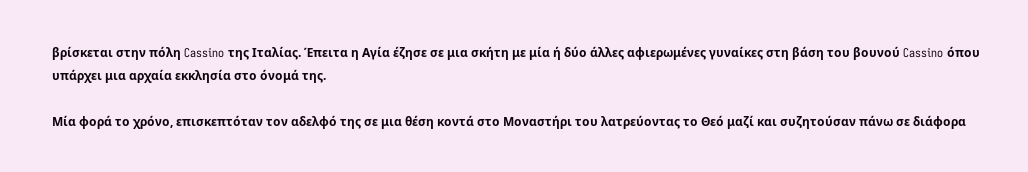βρίσκεται στην πόλη Cassino της Ιταλίας. Έπειτα η Αγία έζησε σε μια σκήτη με μία ή δύο άλλες αφιερωμένες γυναίκες στη βάση του βουνού Cassino όπου υπάρχει μια αρχαία εκκλησία στο όνομά της.

Μία φορά το χρόνο, επισκεπτόταν τον αδελφό της σε μια θέση κοντά στο Μοναστήρι του λατρεύοντας το Θεό μαζί και συζητούσαν πάνω σε διάφορα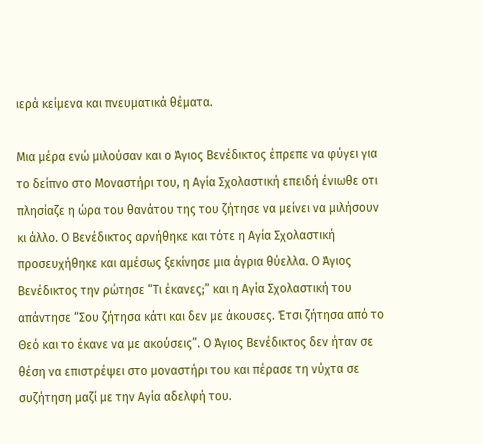ιερά κείμενα και πνευματικά θέματα.

Μια μέρα ενώ μιλούσαν και ο Άγιος Βενέδικτος έπρεπε να φύγει για το δείπνο στο Μοναστήρι του, η Αγία Σχολαστική επειδή ένιωθε οτι πλησίαζε η ώρα του θανάτου της του ζήτησε να μείνει να μιλήσουν κι άλλο. Ο Βενέδικτος αρνήθηκε και τότε η Αγία Σχολαστική προσευχήθηκε και αμέσως ξεκίνησε μια άγρια θύελλα. Ο Άγιος Βενέδικτος την ρώτησε “Τι έκανες;” και η Αγία Σχολαστική του απάντησε “Σου ζήτησα κάτι και δεν με άκουσες. Έτσι ζήτησα από το Θεό και το έκανε να με ακούσεις”. Ο Άγιος Βενέδικτος δεν ήταν σε θέση να επιστρέψει στο μοναστήρι του και πέρασε τη νύχτα σε συζήτηση μαζί με την Αγία αδελφή του.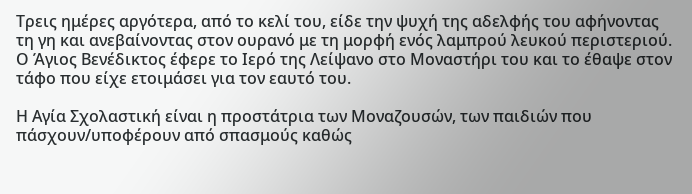Τρεις ημέρες αργότερα, από το κελί του, είδε την ψυχή της αδελφής του αφήνοντας τη γη και ανεβαίνοντας στον ουρανό με τη μορφή ενός λαμπρού λευκού περιστεριού. Ο Άγιος Βενέδικτος έφερε το Ιερό της Λείψανο στο Μοναστήρι του και το έθαψε στον τάφο που είχε ετοιμάσει για τον εαυτό του.

Η Αγία Σχολαστική είναι η προστάτρια των Μοναζουσών, των παιδιών που πάσχουν/υποφέρουν από σπασμούς καθώς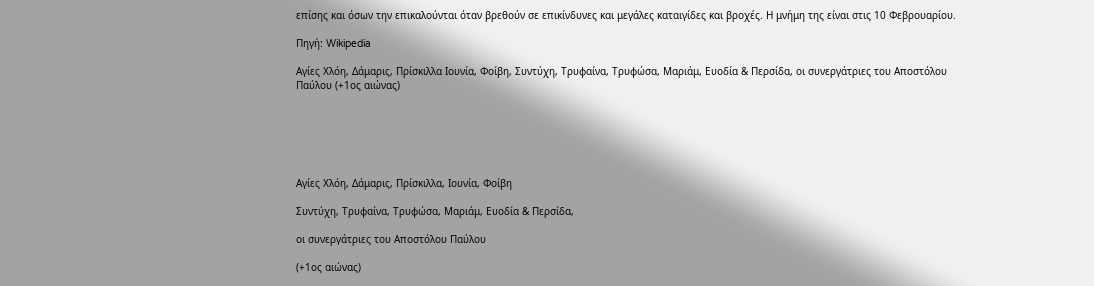επίσης και όσων την επικαλούνται όταν βρεθούν σε επικίνδυνες και μεγάλες καταιγίδες και βροχές. Η μνήμη της είναι στις 10 Φεβρουαρίου.

Πηγή: Wikipedia

Αγίες Χλόη, Δάμαρις, Πρίσκιλλα Ιουνία, Φοίβη, Συντύχη, Τρυφαίνα, Τρυφώσα, Μαριάμ, Ευοδία & Περσίδα, οι συνεργάτριες του Αποστόλου Παύλου (+1ος αιώνας)






Αγίες Χλόη, Δάμαρις, Πρίσκιλλα, Ιουνία, Φοίβη

Συντύχη, Τρυφαίνα, Τρυφώσα, Μαριάμ, Ευοδία & Περσίδα,

οι συνεργάτριες του Αποστόλου Παύλου

(+1ος αιώνας)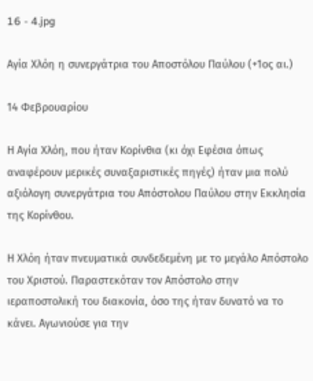16 - 4.jpg

Αγία Χλόη η συνεργάτρια του Αποστόλου Παύλου (+1ος αι.)

14 Φεβρουαρίου

Η Αγία Χλόη, που ήταν Κορίνθια (κι όχι Εφέσια όπως αναφέρουν μερικές συναξαριστικές πηγές) ήταν μια πολύ αξιόλογη συνεργάτρια του Απόστολου Παύλου στην Εκκλησία της Κορίνθου.

Η Χλόη ήταν πνευματικά συνδεδεμένη με το μεγάλο Απόστολο του Χριστού. Παραστεκόταν τον Απόστολο στην ιεραποστολική του διακονία, όσο της ήταν δυνατό να το κάνει. Αγωνιούσε για την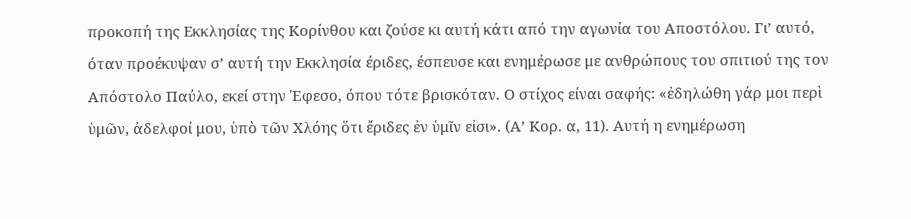προκοπή της Εκκλησίας της Κορίνθου και ζούσε κι αυτή κάτι από την αγωνία του Αποστόλου. Γι’ αυτό, όταν προέκυψαν σ’ αυτή την Εκκλησία έριδες, έσπευσε και ενημέρωσε με ανθρώπους του σπιτιού της τον Απόστολο Παύλο, εκεί στην Έφεσο, όπου τότε βρισκόταν. Ο στίχος είναι σαφής: «ἐδηλώθη γάρ μοι περὶ ὑμῶν, ἀδελφοί μου, ὑπὸ τῶν Χλόης ὅτι ἔριδες ἐν ὑμῖν εἰσι». (Α’ Κορ. α, 11). Αυτή η ενημέρωση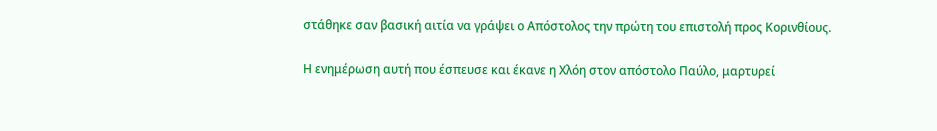στάθηκε σαν βασική αιτία να γράψει ο Απόστολος την πρώτη του επιστολή προς Κορινθίους.

Η ενημέρωση αυτή που έσπευσε και έκανε η Χλόη στον απόστολο Παύλο, μαρτυρεί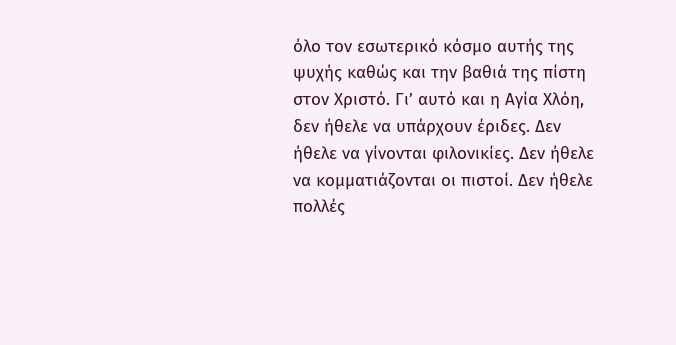όλο τον εσωτερικό κόσμο αυτής της ψυχής καθώς και την βαθιά της πίστη στον Χριστό. Γι’ αυτό και η Αγία Χλόη, δεν ήθελε να υπάρχουν έριδες. Δεν ήθελε να γίνονται φιλονικίες. Δεν ήθελε να κομματιάζονται οι πιστοί. Δεν ήθελε πολλές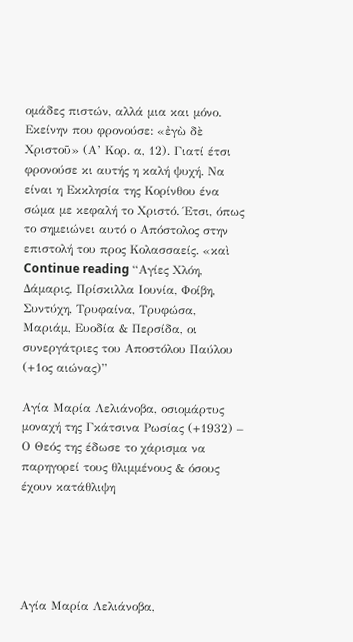ομάδες πιστών, αλλά μια και μόνο. Εκείνην που φρονούσε: «ἐγὼ δὲ Χριστοῦ» (Α’ Κορ. α, 12). Γιατί έτσι φρονούσε κι αυτής η καλή ψυχή. Να είναι η Εκκλησία της Κορίνθου ένα σώμα με κεφαλή το Χριστό. Έτσι, όπως το σημειώνει αυτό ο Απόστολος στην επιστολή του προς Κολασσαείς. «καὶ Continue reading “Αγίες Χλόη, Δάμαρις, Πρίσκιλλα Ιουνία, Φοίβη, Συντύχη, Τρυφαίνα, Τρυφώσα, Μαριάμ, Ευοδία & Περσίδα, οι συνεργάτριες του Αποστόλου Παύλου (+1ος αιώνας)”

Αγία Μαρία Λελιάνοβα, οσιομάρτυς μοναχή της Γκάτσινα Ρωσίας (+1932) – Ο Θεός της έδωσε το χάρισμα να παρηγορεί τους θλιμμένους & όσους έχουν κατάθλιψη





Αγία Μαρία Λελιάνοβα,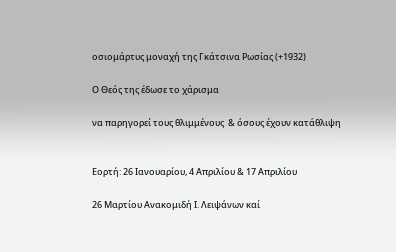οσιομάρτυς μοναχή της Γκάτσινα Ρωσίας (+1932)

Ο Θεός της έδωσε το χάρισμα

να παρηγορεί τους θλιμμένους  & όσους έχουν κατάθλιψη


Εορτή: 26 Ιανουαρίου, 4 Απριλίου & 17 Απριλίου

26 Μαρτίου Ανακομιδή Ι. Λειψάνων καί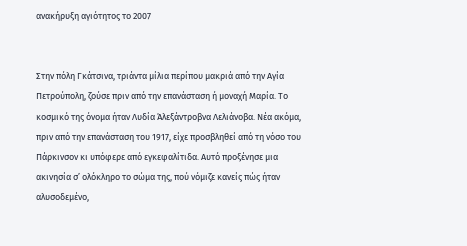ανακήρυξη αγιότητος το 2007


Στην πόλη Γκάτσινα, τριάντα μίλια περίπου μακριά από την Αγία Πετρούπολη, ζούσε πριν από την επανάσταση ή μοναχή Μαρία. Το κοσμικό της όνομα ήταν Λυδία Άλεξάντροβνα Λελιάνοβα. Νέα ακόμα, πριν από την επανάσταση του 1917, είχε προσβληθεί από τη νόσο του Πάρκινσον κι υπόφερε από εγκεφαλίτιδα. Αυτό προξένησε μια ακινησία σ’ ολόκληρο το σώμα της, πού νόμιζε κανείς πώς ήταν αλυσοδεμένο,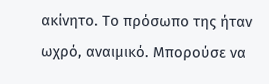ακίνητο. Το πρόσωπο της ήταν ωχρό, αναιμικό. Μπορούσε να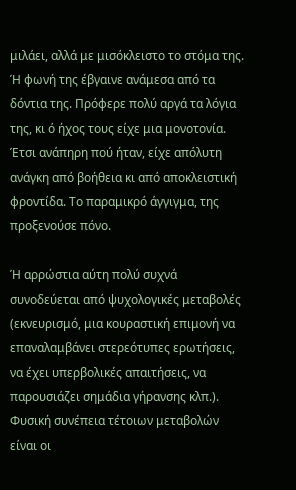μιλάει, αλλά με μισόκλειστο το στόμα της. Ή φωνή της έβγαινε ανάμεσα από τα δόντια της. Πρόφερε πολύ αργά τα λόγια της, κι ό ήχος τους είχε μια μονοτονία. Έτσι ανάπηρη πού ήταν, είχε απόλυτη ανάγκη από βοήθεια κι από αποκλειστική φροντίδα. Το παραμικρό άγγιγμα, της προξενούσε πόνο.

Ή αρρώστια αύτη πολύ συχνά συνοδεύεται από ψυχολογικές μεταβολές (εκνευρισμό, μια κουραστική επιμονή να επαναλαμβάνει στερεότυπες ερωτήσεις, να έχει υπερβολικές απαιτήσεις, να παρουσιάζει σημάδια γήρανσης κλπ.). Φυσική συνέπεια τέτοιων μεταβολών είναι οι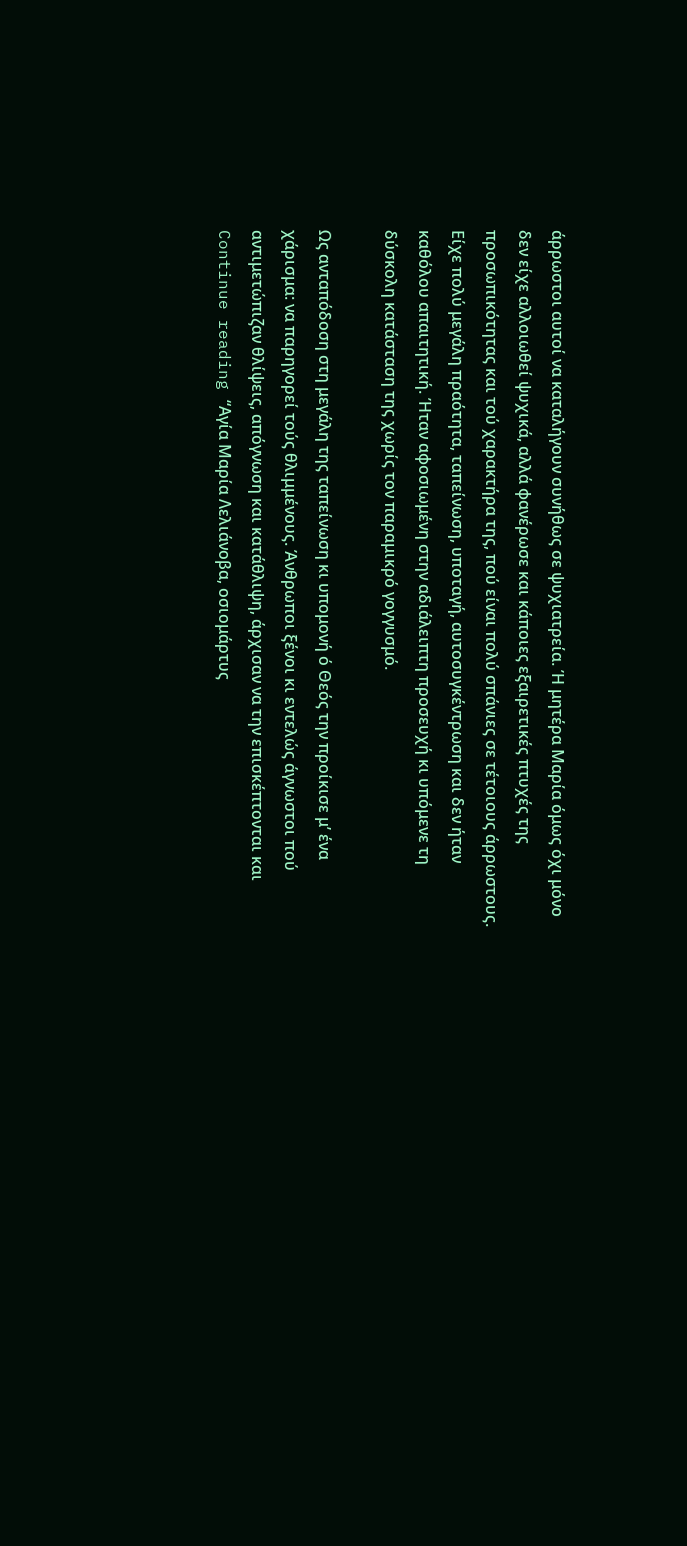άρρωστοι αυτοί να καταλήγουν συνήθως σε ψυχιατρεία. Ή μητέρα Μαρία όμως όχι μόνο δεν είχε αλλοιωθεί ψυχικά, αλλά φανέρωσε και κάποιες εξαιρετικές πτυχές της προσωπικότητας και τού χαρακτήρα της, πού είναι πολύ σπάνιες σε τέτοιους άρρωστους. Είχε πολύ μεγάλη πραότητα, ταπείνωση, υποταγή, αυτοσυγκέντρωση και δεν ήταν καθόλου απαιτητική. Ήταν αφοσιωμένη στην αδιάλειπτη προσευχή κι υπόμενε τη δύσκολη κατάσταση της χωρίς τον παραμικρό γογγυσμό.

Ως ανταπόδοση στη μεγάλη της ταπείνωση κι υπομονή ό Θεός την προίκισε μ’ ένα χάρισμα: να παρηγορεί τούς θλιμμένους. Άνθρωποι ξένοι κι εντελώς άγνωστοι πού αντιμετώπιζαν θλίψεις, απόγνωση και κατάθλιψη, άρχισαν να την επισκέπτονται και Continue reading “Αγία Μαρία Λελιάνοβα, οσιομάρτυς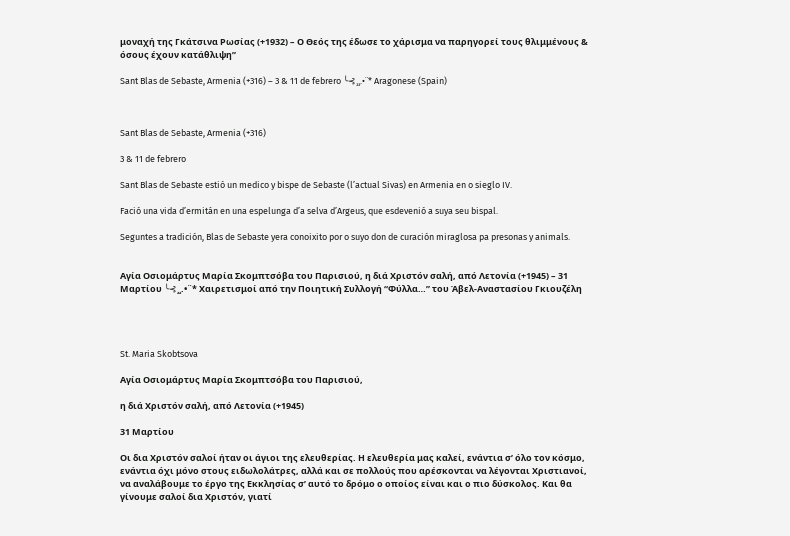μοναχή της Γκάτσινα Ρωσίας (+1932) – Ο Θεός της έδωσε το χάρισμα να παρηγορεί τους θλιμμένους & όσους έχουν κατάθλιψη”

Sant Blas de Sebaste, Armenia (+316) – 3 & 11 de febrero ╰⊰¸¸.•¨* Aragonese (Spain)



Sant Blas de Sebaste, Armenia (+316)

3 & 11 de febrero

Sant Blas de Sebaste estió un medico y bispe de Sebaste (l’actual Sivas) en Armenia en o sieglo IV.

Fació una vida d’ermitán en una espelunga d’a selva d’Argeus, que esdevenió a suya seu bispal.

Seguntes a tradición, Blas de Sebaste yera conoixito por o suyo don de curación miraglosa pa presonas y animals.


Αγία Οσιομάρτυς Μαρία Σκομπτσόβα του Παρισιού, η διά Χριστόν σαλή, από Λετονία (+1945) – 31 Μαρτίου ╰⊰¸¸.•¨* Χαιρετισμοί από την Ποιητική Συλλογή “Φύλλα…” του Άβελ-Αναστασίου Γκιουζέλη




St. Maria Skobtsova

Αγία Οσιομάρτυς Μαρία Σκομπτσόβα του Παρισιού,

η διά Χριστόν σαλή, από Λετονία (+1945)

31 Μαρτίου

Οι δια Χριστόν σαλοί ήταν οι άγιοι της ελευθερίας. Η ελευθερία μας καλεί, ενάντια σ’ όλο τον κόσμο, ενάντια όχι μόνο στους ειδωλολάτρες, αλλά και σε πολλούς που αρέσκονται να λέγονται Χριστιανοί, να αναλάβουμε το έργο της Εκκλησίας σ’ αυτό το δρόμο ο οποίος είναι και ο πιο δύσκολος. Και θα γίνουμε σαλοί δια Χριστόν, γιατί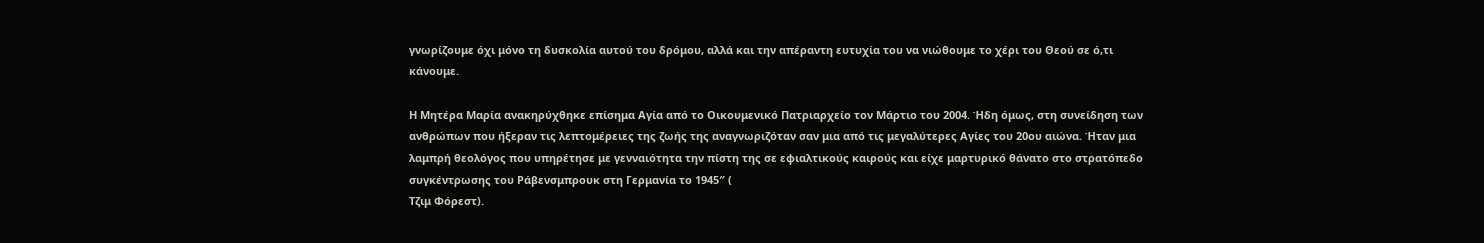γνωρίζουμε όχι μόνο τη δυσκολία αυτού του δρόμου, αλλά και την απέραντη ευτυχία του να νιώθουμε το χέρι του Θεού σε ό,τι κάνουμε.

Η Μητέρα Μαρία ανακηρύχθηκε επίσημα Αγία από το Οικουμενικό Πατριαρχείο τον Μάρτιο του 2004. Ήδη όμως, στη συνείδηση των ανθρώπων που ήξεραν τις λεπτομέρειες της ζωής της αναγνωριζόταν σαν μια από τις μεγαλύτερες Αγίες του 20ου αιώνα. Ήταν μια λαμπρή θεολόγος που υπηρέτησε με γενναιότητα την πίστη της σε εφιαλτικούς καιρούς και είχε μαρτυρικό θάνατο στο στρατόπεδο συγκέντρωσης του Ράβενσμπρουκ στη Γερμανία το 1945″ (
Τζιμ Φόρεστ).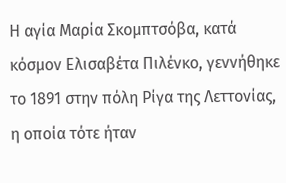Η αγία Μαρία Σκομπτσόβα, κατά κόσμον Ελισαβέτα Πιλένκο, γεννήθηκε το 1891 στην πόλη Ρίγα της Λεττονίας, η οποία τότε ήταν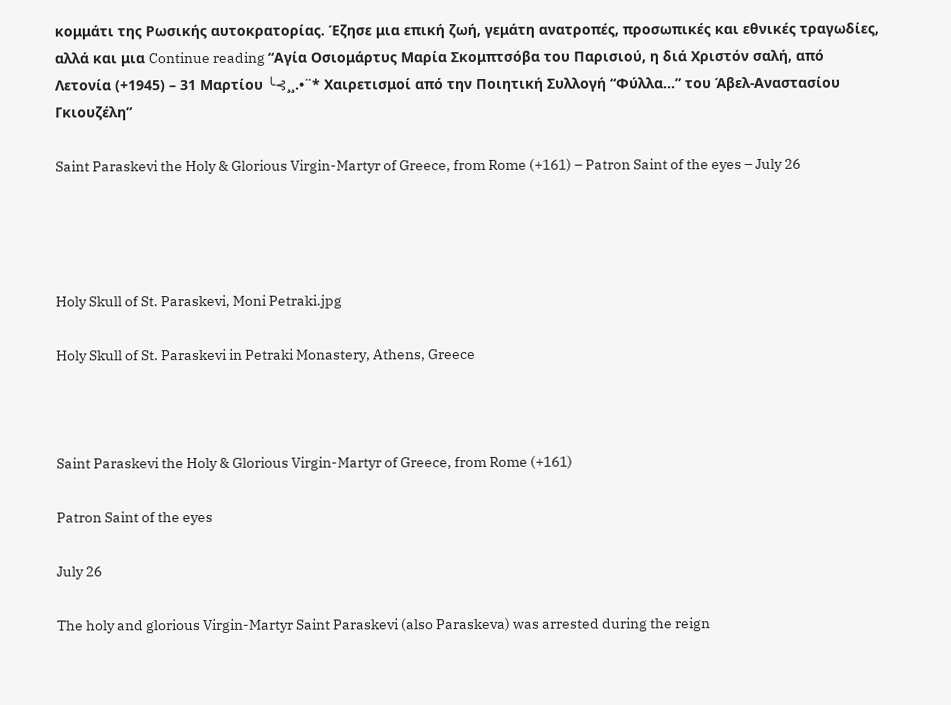κομμάτι της Ρωσικής αυτοκρατορίας. Έζησε μια επική ζωή, γεμάτη ανατροπές, προσωπικές και εθνικές τραγωδίες, αλλά και μια Continue reading “Αγία Οσιομάρτυς Μαρία Σκομπτσόβα του Παρισιού, η διά Χριστόν σαλή, από Λετονία (+1945) – 31 Μαρτίου ╰⊰¸¸.•¨* Χαιρετισμοί από την Ποιητική Συλλογή “Φύλλα…” του Άβελ-Αναστασίου Γκιουζέλη”

Saint Paraskevi the Holy & Glorious Virgin-Martyr of Greece, from Rome (+161) – Patron Saint of the eyes – July 26




Holy Skull of St. Paraskevi, Moni Petraki.jpg

Holy Skull of St. Paraskevi in Petraki Monastery, Athens, Greece



Saint Paraskevi the Holy & Glorious Virgin-Martyr of Greece, from Rome (+161)

Patron Saint of the eyes

July 26

The holy and glorious Virgin-Martyr Saint Paraskevi (also Paraskeva) was arrested during the reign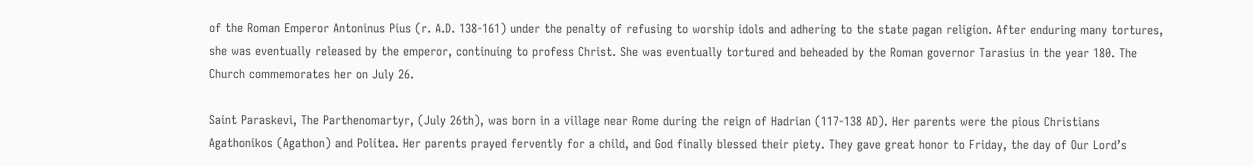of the Roman Emperor Antoninus Pius (r. A.D. 138-161) under the penalty of refusing to worship idols and adhering to the state pagan religion. After enduring many tortures, she was eventually released by the emperor, continuing to profess Christ. She was eventually tortured and beheaded by the Roman governor Tarasius in the year 180. The Church commemorates her on July 26.

Saint Paraskevi, The Parthenomartyr, (July 26th), was born in a village near Rome during the reign of Hadrian (117-138 AD). Her parents were the pious Christians Agathonikos (Agathon) and Politea. Her parents prayed fervently for a child, and God finally blessed their piety. They gave great honor to Friday, the day of Our Lord’s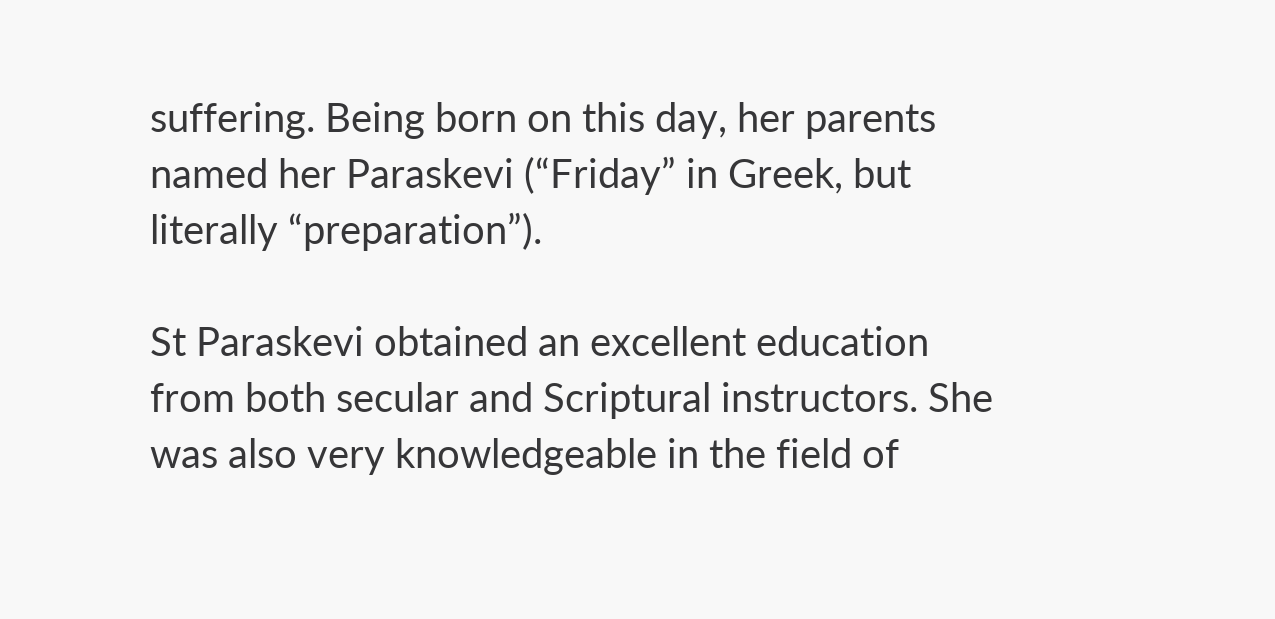suffering. Being born on this day, her parents named her Paraskevi (“Friday” in Greek, but literally “preparation”).

St Paraskevi obtained an excellent education from both secular and Scriptural instructors. She was also very knowledgeable in the field of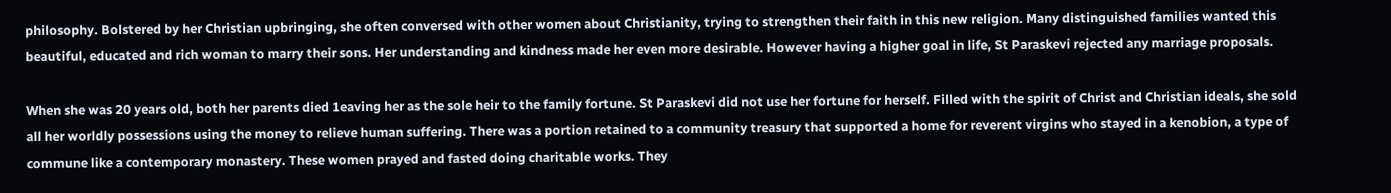philosophy. Bolstered by her Christian upbringing, she often conversed with other women about Christianity, trying to strengthen their faith in this new religion. Many distinguished families wanted this beautiful, educated and rich woman to marry their sons. Her understanding and kindness made her even more desirable. However having a higher goal in life, St Paraskevi rejected any marriage proposals.

When she was 20 years old, both her parents died 1eaving her as the sole heir to the family fortune. St Paraskevi did not use her fortune for herself. Filled with the spirit of Christ and Christian ideals, she sold all her worldly possessions using the money to relieve human suffering. There was a portion retained to a community treasury that supported a home for reverent virgins who stayed in a kenobion, a type of commune like a contemporary monastery. These women prayed and fasted doing charitable works. They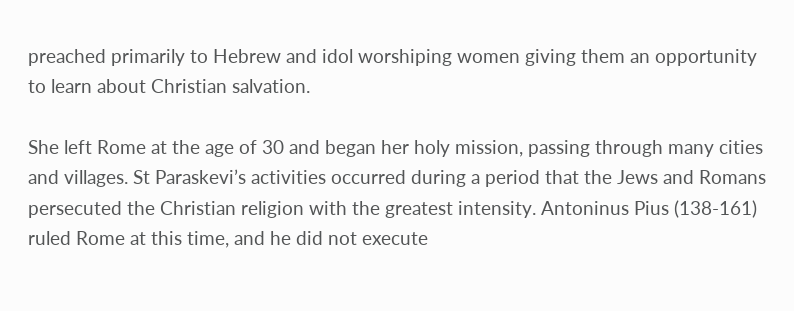preached primarily to Hebrew and idol worshiping women giving them an opportunity to learn about Christian salvation.

She left Rome at the age of 30 and began her holy mission, passing through many cities and villages. St Paraskevi’s activities occurred during a period that the Jews and Romans persecuted the Christian religion with the greatest intensity. Antoninus Pius (138-161) ruled Rome at this time, and he did not execute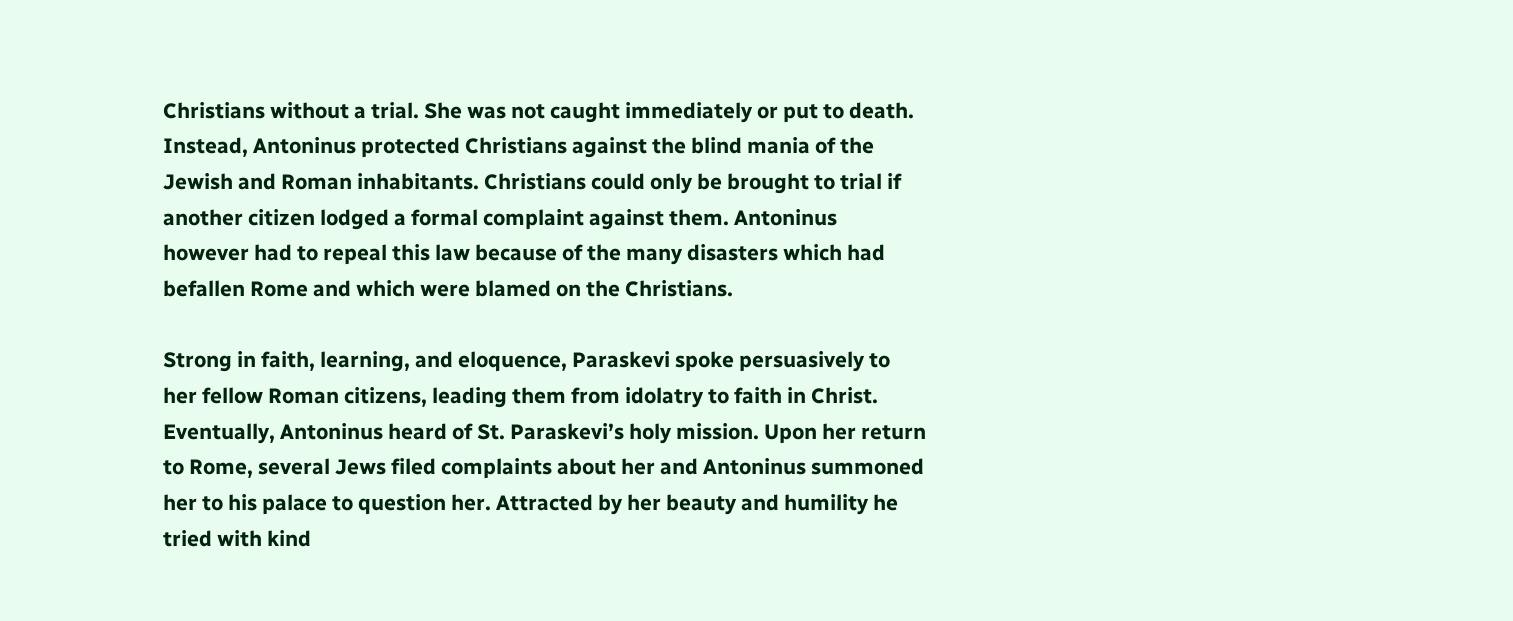Christians without a trial. She was not caught immediately or put to death. Instead, Antoninus protected Christians against the blind mania of the Jewish and Roman inhabitants. Christians could only be brought to trial if another citizen lodged a formal complaint against them. Antoninus however had to repeal this law because of the many disasters which had befallen Rome and which were blamed on the Christians.

Strong in faith, learning, and eloquence, Paraskevi spoke persuasively to her fellow Roman citizens, leading them from idolatry to faith in Christ. Eventually, Antoninus heard of St. Paraskevi’s holy mission. Upon her return to Rome, several Jews filed complaints about her and Antoninus summoned her to his palace to question her. Attracted by her beauty and humility he tried with kind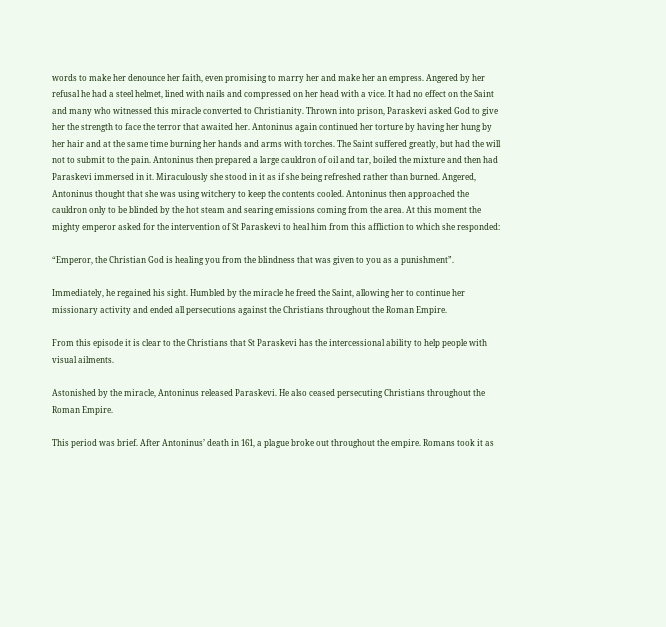words to make her denounce her faith, even promising to marry her and make her an empress. Angered by her refusal he had a steel helmet, lined with nails and compressed on her head with a vice. It had no effect on the Saint and many who witnessed this miracle converted to Christianity. Thrown into prison, Paraskevi asked God to give her the strength to face the terror that awaited her. Antoninus again continued her torture by having her hung by her hair and at the same time burning her hands and arms with torches. The Saint suffered greatly, but had the will not to submit to the pain. Antoninus then prepared a large cauldron of oil and tar, boiled the mixture and then had Paraskevi immersed in it. Miraculously she stood in it as if she being refreshed rather than burned. Angered, Antoninus thought that she was using witchery to keep the contents cooled. Antoninus then approached the cauldron only to be blinded by the hot steam and searing emissions coming from the area. At this moment the mighty emperor asked for the intervention of St Paraskevi to heal him from this affliction to which she responded:

“Emperor, the Christian God is healing you from the blindness that was given to you as a punishment”.

Immediately, he regained his sight. Humbled by the miracle he freed the Saint, allowing her to continue her missionary activity and ended all persecutions against the Christians throughout the Roman Empire.

From this episode it is clear to the Christians that St Paraskevi has the intercessional ability to help people with visual ailments.

Astonished by the miracle, Antoninus released Paraskevi. He also ceased persecuting Christians throughout the Roman Empire.

This period was brief. After Antoninus’ death in 161, a plague broke out throughout the empire. Romans took it as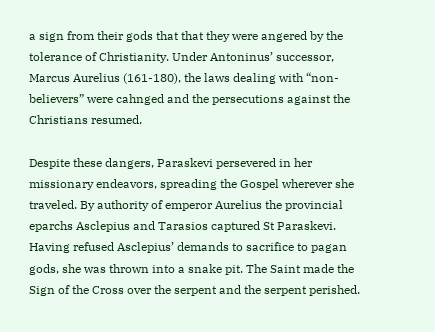a sign from their gods that that they were angered by the tolerance of Christianity. Under Antoninus’ successor, Marcus Aurelius (161-180), the laws dealing with “non-believers” were cahnged and the persecutions against the Christians resumed.

Despite these dangers, Paraskevi persevered in her missionary endeavors, spreading the Gospel wherever she traveled. By authority of emperor Aurelius the provincial eparchs Asclepius and Tarasios captured St Paraskevi. Having refused Asclepius’ demands to sacrifice to pagan gods, she was thrown into a snake pit. The Saint made the Sign of the Cross over the serpent and the serpent perished.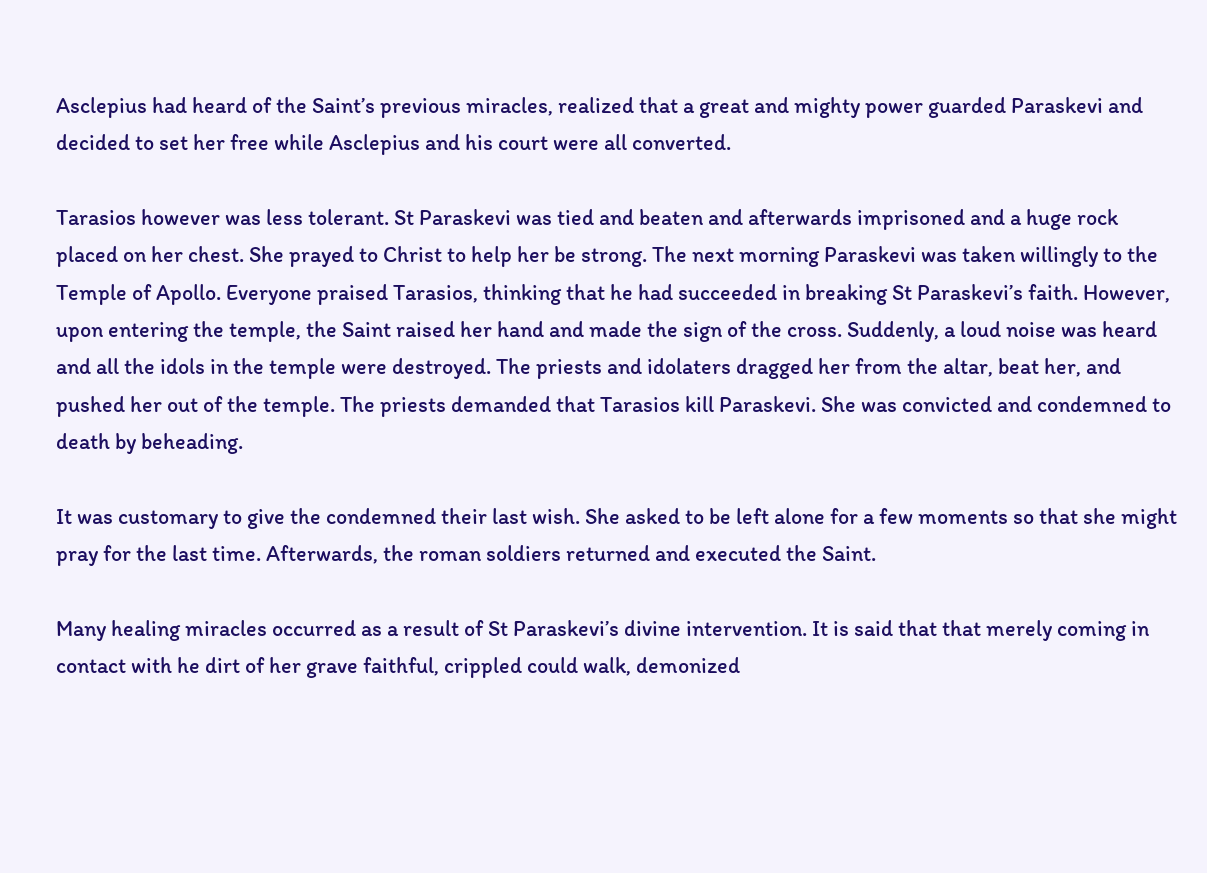Asclepius had heard of the Saint’s previous miracles, realized that a great and mighty power guarded Paraskevi and decided to set her free while Asclepius and his court were all converted.

Tarasios however was less tolerant. St Paraskevi was tied and beaten and afterwards imprisoned and a huge rock placed on her chest. She prayed to Christ to help her be strong. The next morning Paraskevi was taken willingly to the Temple of Apollo. Everyone praised Tarasios, thinking that he had succeeded in breaking St Paraskevi’s faith. However, upon entering the temple, the Saint raised her hand and made the sign of the cross. Suddenly, a loud noise was heard and all the idols in the temple were destroyed. The priests and idolaters dragged her from the altar, beat her, and pushed her out of the temple. The priests demanded that Tarasios kill Paraskevi. She was convicted and condemned to death by beheading.

It was customary to give the condemned their last wish. She asked to be left alone for a few moments so that she might pray for the last time. Afterwards, the roman soldiers returned and executed the Saint.

Many healing miracles occurred as a result of St Paraskevi’s divine intervention. It is said that that merely coming in contact with he dirt of her grave faithful, crippled could walk, demonized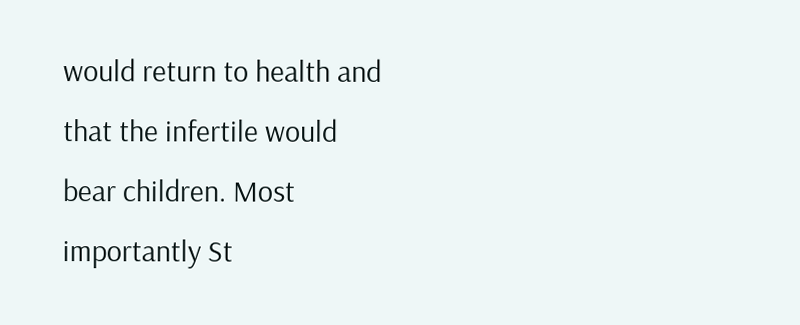would return to health and that the infertile would bear children. Most importantly St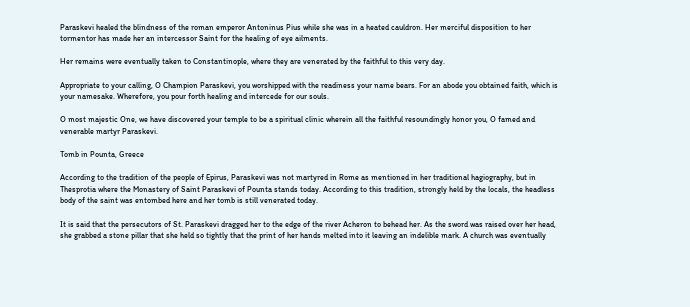Paraskevi healed the blindness of the roman emperor Antoninus Pius while she was in a heated cauldron. Her merciful disposition to her tormentor has made her an intercessor Saint for the healing of eye ailments.

Her remains were eventually taken to Constantinople, where they are venerated by the faithful to this very day.

Appropriate to your calling, O Champion Paraskevi, you worshipped with the readiness your name bears. For an abode you obtained faith, which is your namesake. Wherefore, you pour forth healing and intercede for our souls.

O most majestic One, we have discovered your temple to be a spiritual clinic wherein all the faithful resoundingly honor you, O famed and venerable martyr Paraskevi.

Tomb in Pounta, Greece

According to the tradition of the people of Epirus, Paraskevi was not martyred in Rome as mentioned in her traditional hagiography, but in Thesprotia where the Monastery of Saint Paraskevi of Pounta stands today. According to this tradition, strongly held by the locals, the headless body of the saint was entombed here and her tomb is still venerated today.

It is said that the persecutors of St. Paraskevi dragged her to the edge of the river Acheron to behead her. As the sword was raised over her head, she grabbed a stone pillar that she held so tightly that the print of her hands melted into it leaving an indelible mark. A church was eventually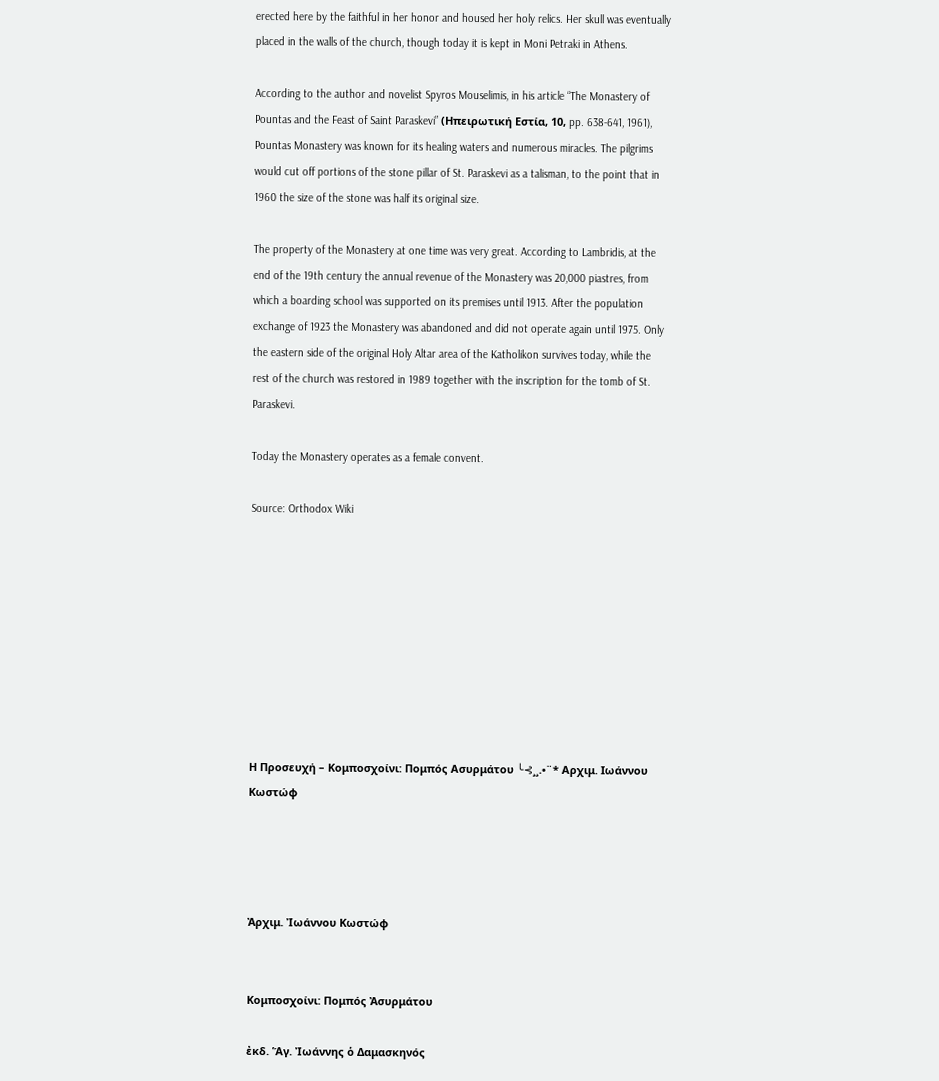erected here by the faithful in her honor and housed her holy relics. Her skull was eventually placed in the walls of the church, though today it is kept in Moni Petraki in Athens.

According to the author and novelist Spyros Mouselimis, in his article “The Monastery of Pountas and the Feast of Saint Paraskevi” (Ηπειρωτική Εστία, 10, pp. 638-641, 1961), Pountas Monastery was known for its healing waters and numerous miracles. The pilgrims would cut off portions of the stone pillar of St. Paraskevi as a talisman, to the point that in 1960 the size of the stone was half its original size.

The property of the Monastery at one time was very great. According to Lambridis, at the end of the 19th century the annual revenue of the Monastery was 20,000 piastres, from which a boarding school was supported on its premises until 1913. After the population exchange of 1923 the Monastery was abandoned and did not operate again until 1975. Only the eastern side of the original Holy Altar area of the Katholikon survives today, while the rest of the church was restored in 1989 together with the inscription for the tomb of St. Paraskevi.

Today the Monastery operates as a female convent.

Source: Orthodox Wiki









Η Προσευχή – Κομποσχοίνι: Πομπός Ασυρμάτου ╰⊰¸¸.•¨* Αρχιμ. Ιωάννου Κωστώφ




Ἀρχιμ. Ἰωάννου Κωστώφ


Κομποσχοίνι: Πομπός Ἀσυρμάτου

ἐκδ. Ἅγ. Ἰωάννης ὁ Δαμασκηνός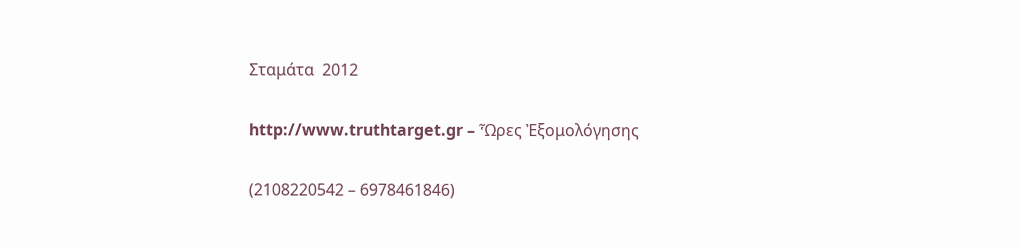Σταμάτα  2012

http://www.truthtarget.gr – Ὧρες Ἐξομολόγησης

(2108220542 – 6978461846)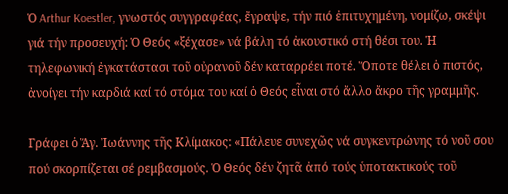Ὁ Arthur Koestler, γνωστός συγγραφέας, ἔγραψε, τήν πιό ἐπιτυχημένη, νομίζω, σκέψι γιά τήν προσευχή: Ὁ Θεός «ξέχασε» νά βάλη τό ἀκουστικό στή θέσι του. Ἡ τηλεφωνική ἐγκατάστασι τοῦ οὐρανοῦ δέν καταρρέει ποτέ. Ὅποτε θέλει ὁ πιστός, ἀνοίγει τήν καρδιά καί τό στόμα του καί ὁ Θεός εἶναι στό ἄλλο ἄκρο τῆς γραμμῆς.

Γράφει ὁ Ἅγ. Ἰωάννης τῆς Κλίμακος: «Πάλευε συνεχῶς νά συγκεντρώνης τό νοῦ σου πού σκορπίζεται σέ ρεμβασμούς. Ὁ Θεός δέν ζητᾶ ἀπό τούς ὑποτακτικούς τοῦ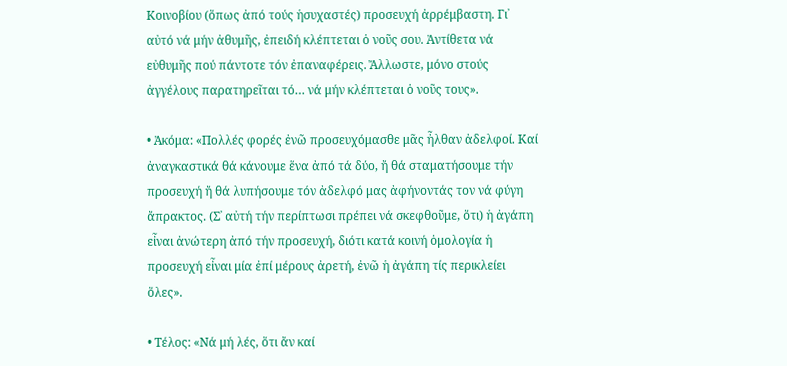Κοινοβίου (ὅπως ἀπό τούς ἡσυχαστές) προσευχή ἀρρέμβαστη. Γι᾽ αὐτό νά μήν ἀθυμῆς, ἐπειδή κλέπτεται ὁ νοῦς σου. Ἀντίθετα νά εὐθυμῆς πού πάντοτε τόν ἐπαναφέρεις. Ἄλλωστε, μόνο στούς ἀγγέλους παρατηρεῖται τό… νά μήν κλέπτεται ὁ νοῦς τους».

• Ἀκόμα: «Πολλές φορές ἐνῶ προσευχόμασθε μᾶς ἦλθαν ἀδελφοί. Καί ἀναγκαστικά θά κάνουμε ἕνα ἀπό τά δύο, ἤ θά σταματήσουμε τήν προσευχή ἤ θά λυπήσουμε τόν ἀδελφό μας ἀφήνοντάς τον νά φύγη ἄπρακτος. (Σ᾽ αὐτή τήν περίπτωσι πρέπει νά σκεφθοῦμε, ὅτι) ἡ ἀγάπη εἶναι ἀνώτερη ἀπό τήν προσευχή, διότι κατά κοινή ὁμολογία ἡ προσευχή εἶναι μία ἐπί μέρους ἀρετή, ἐνῶ ἡ ἀγάπη τίς περικλείει ὅλες».

• Τέλος: «Νά μή λές, ὅτι ἄν καί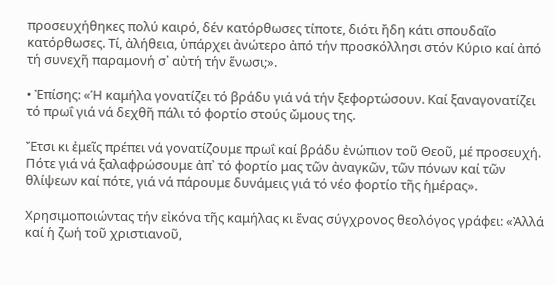προσευχήθηκες πολύ καιρό, δέν κατόρθωσες τίποτε, διότι ἤδη κάτι σπουδαῖο κατόρθωσες. Τί, ἀλήθεια, ὑπάρχει ἀνώτερο ἀπό τήν προσκόλλησι στόν Κύριο καί ἀπό τή συνεχῆ παραμονή σ᾽ αὐτή τήν ἕνωσι;».

• Ἐπίσης: «Ἡ καμήλα γονατίζει τό βράδυ γιά νά τήν ξεφορτώσουν. Καί ξαναγονατίζει τό πρωΐ γιά νά δεχθῆ πάλι τό φορτίο στούς ὤμους της.

Ἔτσι κι ἐμεῖς πρέπει νά γονατίζουμε πρωΐ καί βράδυ ἐνώπιον τοῦ Θεοῦ, μέ προσευχή. Πότε γιά νά ξαλαφρώσουμε ἀπ᾽ τό φορτίο μας τῶν ἀναγκῶν, τῶν πόνων καί τῶν θλίψεων καί πότε, γιά νά πάρουμε δυνάμεις γιά τό νέο φορτίο τῆς ἡμέρας».

Χρησιμοποιώντας τήν εἰκόνα τῆς καμήλας κι ἕνας σύγχρονος θεολόγος γράφει: «Ἀλλά καί ἡ ζωή τοῦ χριστιανοῦ,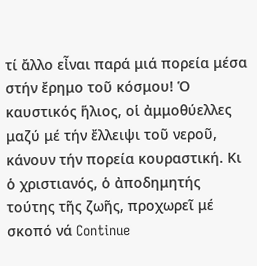τί ἄλλο εἶναι παρά μιά πορεία μέσα στήν ἔρημο τοῦ κόσμου! Ὁ καυστικός ἥλιος, οἱ ἀμμοθύελλες μαζύ μέ τήν ἔλλειψι τοῦ νεροῦ, κάνουν τήν πορεία κουραστική. Κι ὁ χριστιανός, ὁ ἀποδημητής τούτης τῆς ζωῆς, προχωρεῖ μέ σκοπό νά Continue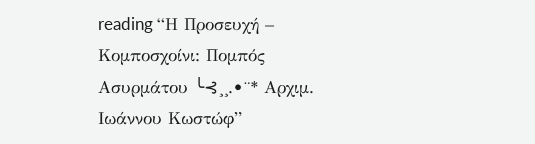reading “Η Προσευχή – Κομποσχοίνι: Πομπός Ασυρμάτου ╰⊰¸¸.•¨* Αρχιμ. Ιωάννου Κωστώφ”